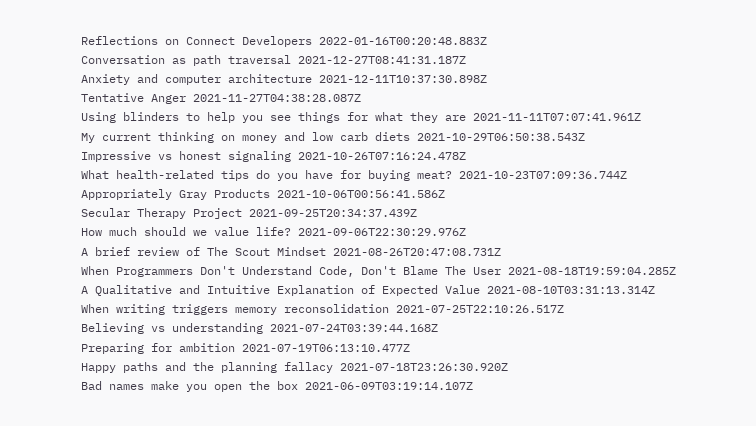Reflections on Connect Developers 2022-01-16T00:20:48.883Z
Conversation as path traversal 2021-12-27T08:41:31.187Z
Anxiety and computer architecture 2021-12-11T10:37:30.898Z
Tentative Anger 2021-11-27T04:38:28.087Z
Using blinders to help you see things for what they are 2021-11-11T07:07:41.961Z
My current thinking on money and low carb diets 2021-10-29T06:50:38.543Z
Impressive vs honest signaling 2021-10-26T07:16:24.478Z
What health-related tips do you have for buying meat? 2021-10-23T07:09:36.744Z
Appropriately Gray Products 2021-10-06T00:56:41.586Z
Secular Therapy Project 2021-09-25T20:34:37.439Z
How much should we value life? 2021-09-06T22:30:29.976Z
A brief review of The Scout Mindset 2021-08-26T20:47:08.731Z
When Programmers Don't Understand Code, Don't Blame The User 2021-08-18T19:59:04.285Z
A Qualitative and Intuitive Explanation of Expected Value 2021-08-10T03:31:13.314Z
When writing triggers memory reconsolidation 2021-07-25T22:10:26.517Z
Believing vs understanding 2021-07-24T03:39:44.168Z
Preparing for ambition 2021-07-19T06:13:10.477Z
Happy paths and the planning fallacy 2021-07-18T23:26:30.920Z
Bad names make you open the box 2021-06-09T03:19:14.107Z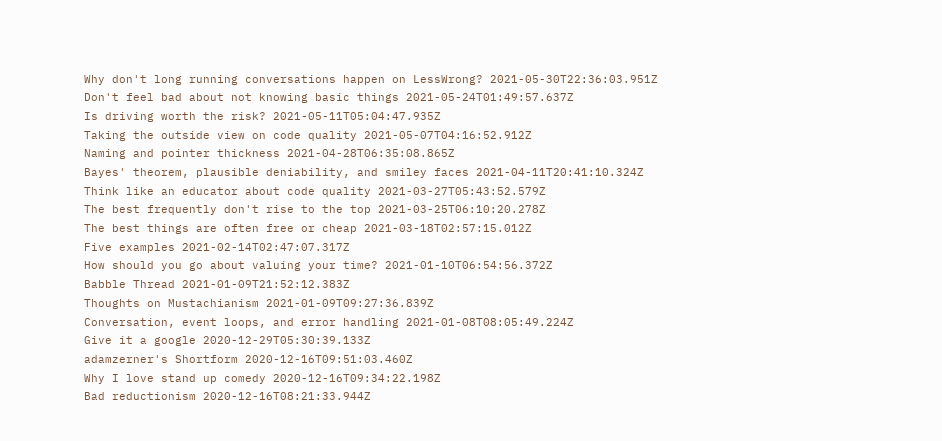Why don't long running conversations happen on LessWrong? 2021-05-30T22:36:03.951Z
Don't feel bad about not knowing basic things 2021-05-24T01:49:57.637Z
Is driving worth the risk? 2021-05-11T05:04:47.935Z
Taking the outside view on code quality 2021-05-07T04:16:52.912Z
Naming and pointer thickness 2021-04-28T06:35:08.865Z
Bayes' theorem, plausible deniability, and smiley faces 2021-04-11T20:41:10.324Z
Think like an educator about code quality 2021-03-27T05:43:52.579Z
The best frequently don't rise to the top 2021-03-25T06:10:20.278Z
The best things are often free or cheap 2021-03-18T02:57:15.012Z
Five examples 2021-02-14T02:47:07.317Z
How should you go about valuing your time? 2021-01-10T06:54:56.372Z
Babble Thread 2021-01-09T21:52:12.383Z
Thoughts on Mustachianism 2021-01-09T09:27:36.839Z
Conversation, event loops, and error handling 2021-01-08T08:05:49.224Z
Give it a google 2020-12-29T05:30:39.133Z
adamzerner's Shortform 2020-12-16T09:51:03.460Z
Why I love stand up comedy 2020-12-16T09:34:22.198Z
Bad reductionism 2020-12-16T08:21:33.944Z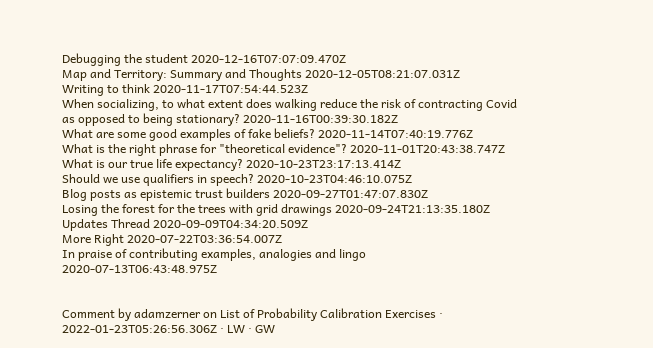Debugging the student 2020-12-16T07:07:09.470Z
Map and Territory: Summary and Thoughts 2020-12-05T08:21:07.031Z
Writing to think 2020-11-17T07:54:44.523Z
When socializing, to what extent does walking reduce the risk of contracting Covid as opposed to being stationary? 2020-11-16T00:39:30.182Z
What are some good examples of fake beliefs? 2020-11-14T07:40:19.776Z
What is the right phrase for "theoretical evidence"? 2020-11-01T20:43:38.747Z
What is our true life expectancy? 2020-10-23T23:17:13.414Z
Should we use qualifiers in speech? 2020-10-23T04:46:10.075Z
Blog posts as epistemic trust builders 2020-09-27T01:47:07.830Z
Losing the forest for the trees with grid drawings 2020-09-24T21:13:35.180Z
Updates Thread 2020-09-09T04:34:20.509Z
More Right 2020-07-22T03:36:54.007Z
In praise of contributing examples, analogies and lingo 2020-07-13T06:43:48.975Z


Comment by adamzerner on List of Probability Calibration Exercises · 2022-01-23T05:26:56.306Z · LW · GW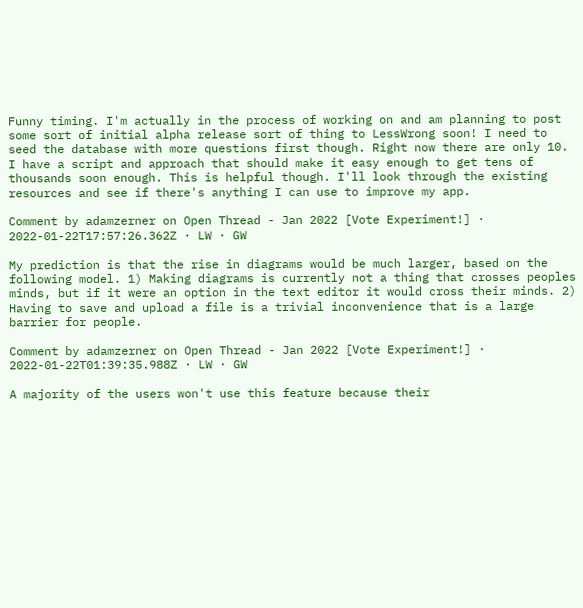Funny timing. I'm actually in the process of working on and am planning to post some sort of initial alpha release sort of thing to LessWrong soon! I need to seed the database with more questions first though. Right now there are only 10. I have a script and approach that should make it easy enough to get tens of thousands soon enough. This is helpful though. I'll look through the existing resources and see if there's anything I can use to improve my app.

Comment by adamzerner on Open Thread - Jan 2022 [Vote Experiment!] · 2022-01-22T17:57:26.362Z · LW · GW

My prediction is that the rise in diagrams would be much larger, based on the following model. 1) Making diagrams is currently not a thing that crosses peoples minds, but if it were an option in the text editor it would cross their minds. 2) Having to save and upload a file is a trivial inconvenience that is a large barrier for people.

Comment by adamzerner on Open Thread - Jan 2022 [Vote Experiment!] · 2022-01-22T01:39:35.988Z · LW · GW

A majority of the users won't use this feature because their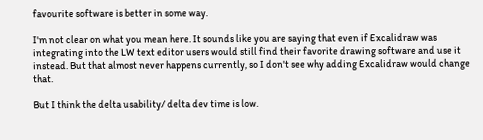favourite software is better in some way.

I'm not clear on what you mean here. It sounds like you are saying that even if Excalidraw was integrating into the LW text editor users would still find their favorite drawing software and use it instead. But that almost never happens currently, so I don't see why adding Excalidraw would change that.

But I think the delta usability/ delta dev time is low.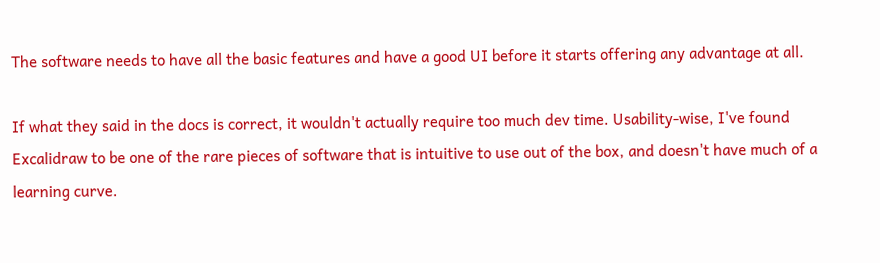The software needs to have all the basic features and have a good UI before it starts offering any advantage at all.

If what they said in the docs is correct, it wouldn't actually require too much dev time. Usability-wise, I've found Excalidraw to be one of the rare pieces of software that is intuitive to use out of the box, and doesn't have much of a learning curve.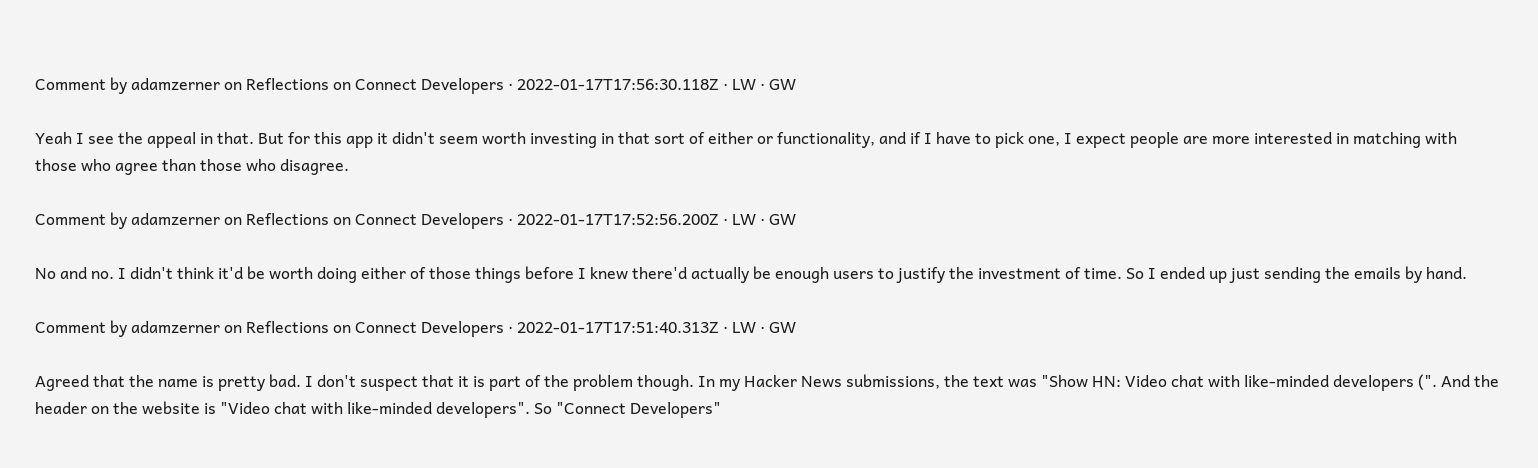Comment by adamzerner on Reflections on Connect Developers · 2022-01-17T17:56:30.118Z · LW · GW

Yeah I see the appeal in that. But for this app it didn't seem worth investing in that sort of either or functionality, and if I have to pick one, I expect people are more interested in matching with those who agree than those who disagree.

Comment by adamzerner on Reflections on Connect Developers · 2022-01-17T17:52:56.200Z · LW · GW

No and no. I didn't think it'd be worth doing either of those things before I knew there'd actually be enough users to justify the investment of time. So I ended up just sending the emails by hand.

Comment by adamzerner on Reflections on Connect Developers · 2022-01-17T17:51:40.313Z · LW · GW

Agreed that the name is pretty bad. I don't suspect that it is part of the problem though. In my Hacker News submissions, the text was "Show HN: Video chat with like-minded developers (". And the header on the website is "Video chat with like-minded developers". So "Connect Developers"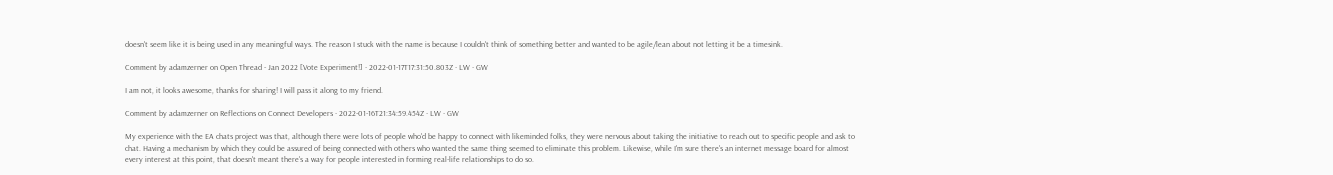doesn't seem like it is being used in any meaningful ways. The reason I stuck with the name is because I couldn't think of something better and wanted to be agile/lean about not letting it be a timesink.

Comment by adamzerner on Open Thread - Jan 2022 [Vote Experiment!] · 2022-01-17T17:31:50.803Z · LW · GW

I am not, it looks awesome, thanks for sharing! I will pass it along to my friend.

Comment by adamzerner on Reflections on Connect Developers · 2022-01-16T21:34:59.454Z · LW · GW

My experience with the EA chats project was that, although there were lots of people who'd be happy to connect with likeminded folks, they were nervous about taking the initiative to reach out to specific people and ask to chat. Having a mechanism by which they could be assured of being connected with others who wanted the same thing seemed to eliminate this problem. Likewise, while I'm sure there's an internet message board for almost every interest at this point, that doesn't meant there's a way for people interested in forming real-life relationships to do so.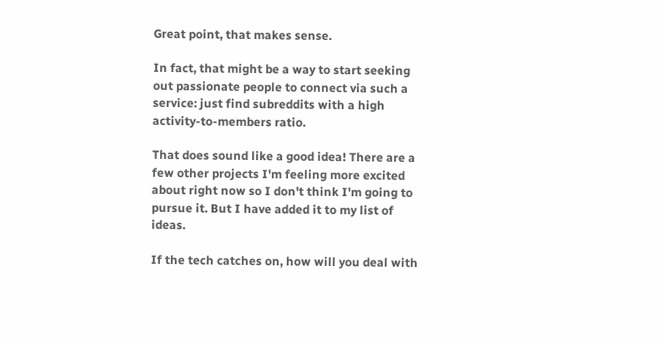Great point, that makes sense.

In fact, that might be a way to start seeking out passionate people to connect via such a service: just find subreddits with a high activity-to-members ratio.

That does sound like a good idea! There are a few other projects I'm feeling more excited about right now so I don't think I'm going to pursue it. But I have added it to my list of ideas.

If the tech catches on, how will you deal with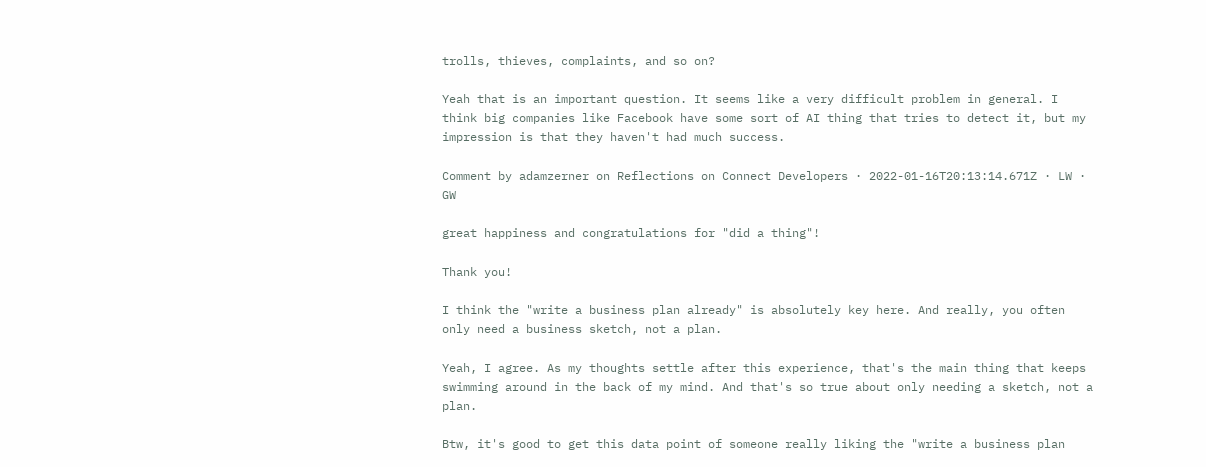trolls, thieves, complaints, and so on?

Yeah that is an important question. It seems like a very difficult problem in general. I think big companies like Facebook have some sort of AI thing that tries to detect it, but my impression is that they haven't had much success.

Comment by adamzerner on Reflections on Connect Developers · 2022-01-16T20:13:14.671Z · LW · GW

great happiness and congratulations for "did a thing"!

Thank you!

I think the "write a business plan already" is absolutely key here. And really, you often only need a business sketch, not a plan.

Yeah, I agree. As my thoughts settle after this experience, that's the main thing that keeps swimming around in the back of my mind. And that's so true about only needing a sketch, not a plan.

Btw, it's good to get this data point of someone really liking the "write a business plan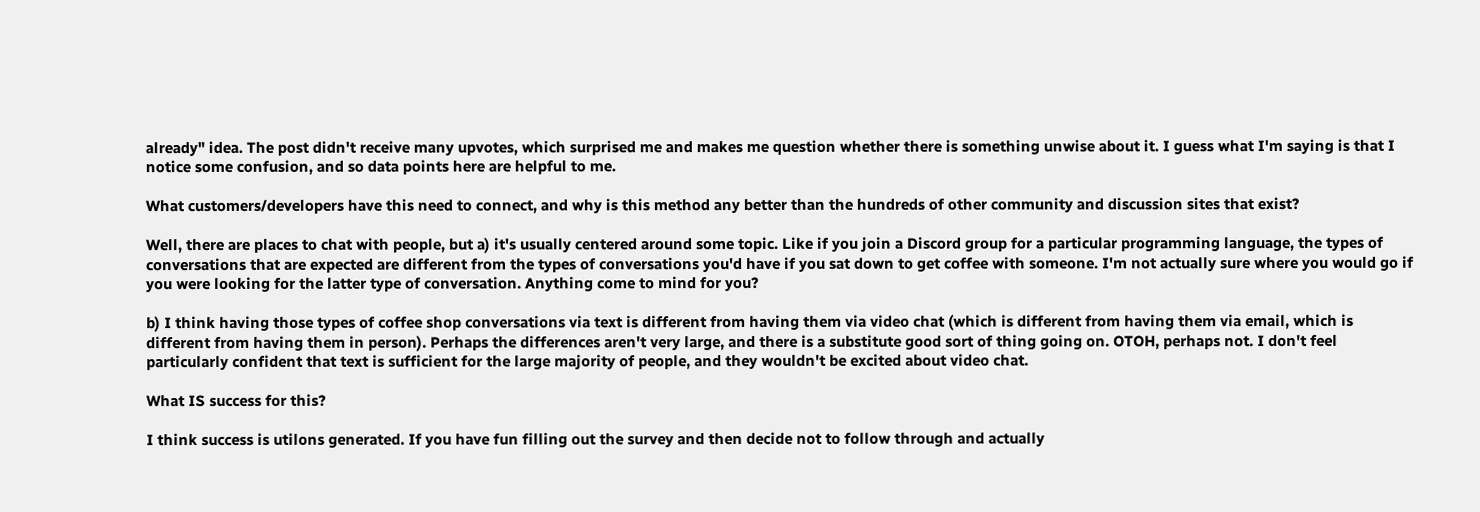already" idea. The post didn't receive many upvotes, which surprised me and makes me question whether there is something unwise about it. I guess what I'm saying is that I notice some confusion, and so data points here are helpful to me.

What customers/developers have this need to connect, and why is this method any better than the hundreds of other community and discussion sites that exist?

Well, there are places to chat with people, but a) it's usually centered around some topic. Like if you join a Discord group for a particular programming language, the types of conversations that are expected are different from the types of conversations you'd have if you sat down to get coffee with someone. I'm not actually sure where you would go if you were looking for the latter type of conversation. Anything come to mind for you?

b) I think having those types of coffee shop conversations via text is different from having them via video chat (which is different from having them via email, which is different from having them in person). Perhaps the differences aren't very large, and there is a substitute good sort of thing going on. OTOH, perhaps not. I don't feel particularly confident that text is sufficient for the large majority of people, and they wouldn't be excited about video chat.

What IS success for this?

I think success is utilons generated. If you have fun filling out the survey and then decide not to follow through and actually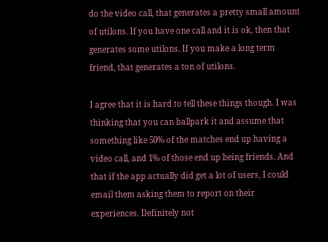do the video call, that generates a pretty small amount of utilons. If you have one call and it is ok, then that generates some utilons. If you make a long term friend, that generates a ton of utilons.

I agree that it is hard to tell these things though. I was thinking that you can ballpark it and assume that something like 50% of the matches end up having a video call, and 1% of those end up being friends. And that if the app actually did get a lot of users, I could email them asking them to report on their experiences. Definitely not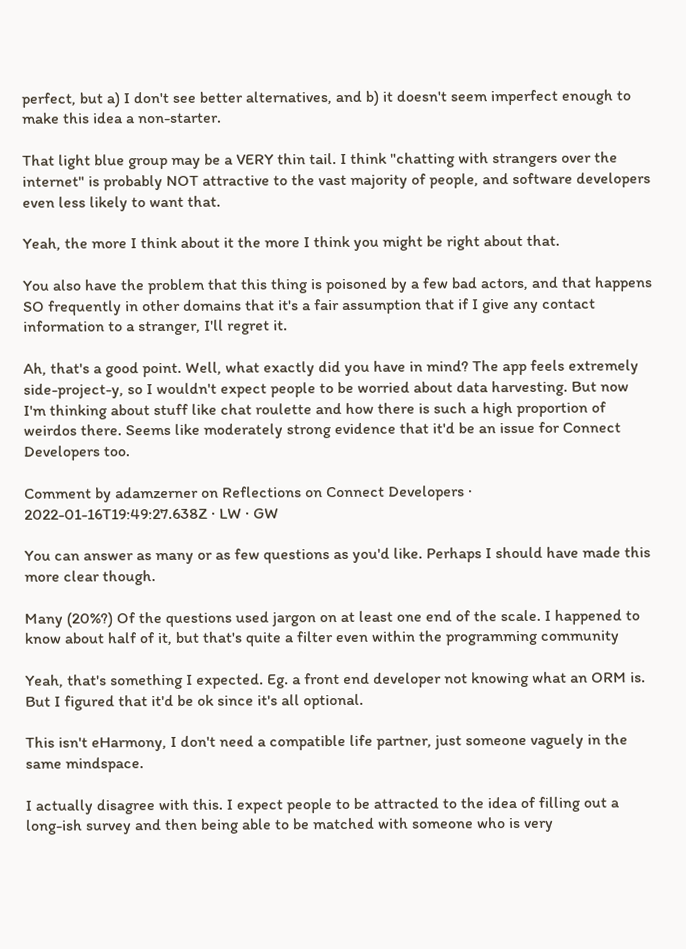perfect, but a) I don't see better alternatives, and b) it doesn't seem imperfect enough to make this idea a non-starter.

That light blue group may be a VERY thin tail. I think "chatting with strangers over the internet" is probably NOT attractive to the vast majority of people, and software developers even less likely to want that.

Yeah, the more I think about it the more I think you might be right about that.

You also have the problem that this thing is poisoned by a few bad actors, and that happens SO frequently in other domains that it's a fair assumption that if I give any contact information to a stranger, I'll regret it.

Ah, that's a good point. Well, what exactly did you have in mind? The app feels extremely side-project-y, so I wouldn't expect people to be worried about data harvesting. But now I'm thinking about stuff like chat roulette and how there is such a high proportion of weirdos there. Seems like moderately strong evidence that it'd be an issue for Connect Developers too.

Comment by adamzerner on Reflections on Connect Developers · 2022-01-16T19:49:27.638Z · LW · GW

You can answer as many or as few questions as you'd like. Perhaps I should have made this more clear though.

Many (20%?) Of the questions used jargon on at least one end of the scale. I happened to know about half of it, but that's quite a filter even within the programming community

Yeah, that's something I expected. Eg. a front end developer not knowing what an ORM is. But I figured that it'd be ok since it's all optional.

This isn't eHarmony, I don't need a compatible life partner, just someone vaguely in the same mindspace.

I actually disagree with this. I expect people to be attracted to the idea of filling out a long-ish survey and then being able to be matched with someone who is very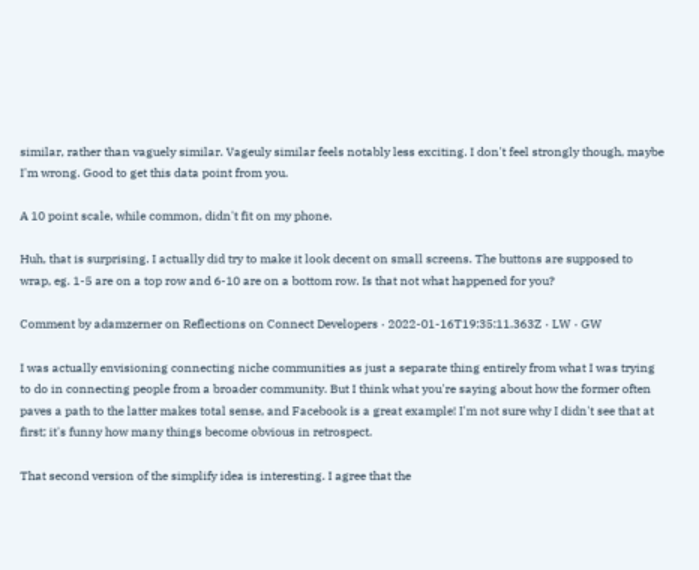similar, rather than vaguely similar. Vageuly similar feels notably less exciting. I don't feel strongly though, maybe I'm wrong. Good to get this data point from you.

A 10 point scale, while common, didn't fit on my phone.

Huh, that is surprising. I actually did try to make it look decent on small screens. The buttons are supposed to wrap, eg. 1-5 are on a top row and 6-10 are on a bottom row. Is that not what happened for you?

Comment by adamzerner on Reflections on Connect Developers · 2022-01-16T19:35:11.363Z · LW · GW

I was actually envisioning connecting niche communities as just a separate thing entirely from what I was trying to do in connecting people from a broader community. But I think what you're saying about how the former often paves a path to the latter makes total sense, and Facebook is a great example! I'm not sure why I didn't see that at first; it's funny how many things become obvious in retrospect.

That second version of the simplify idea is interesting. I agree that the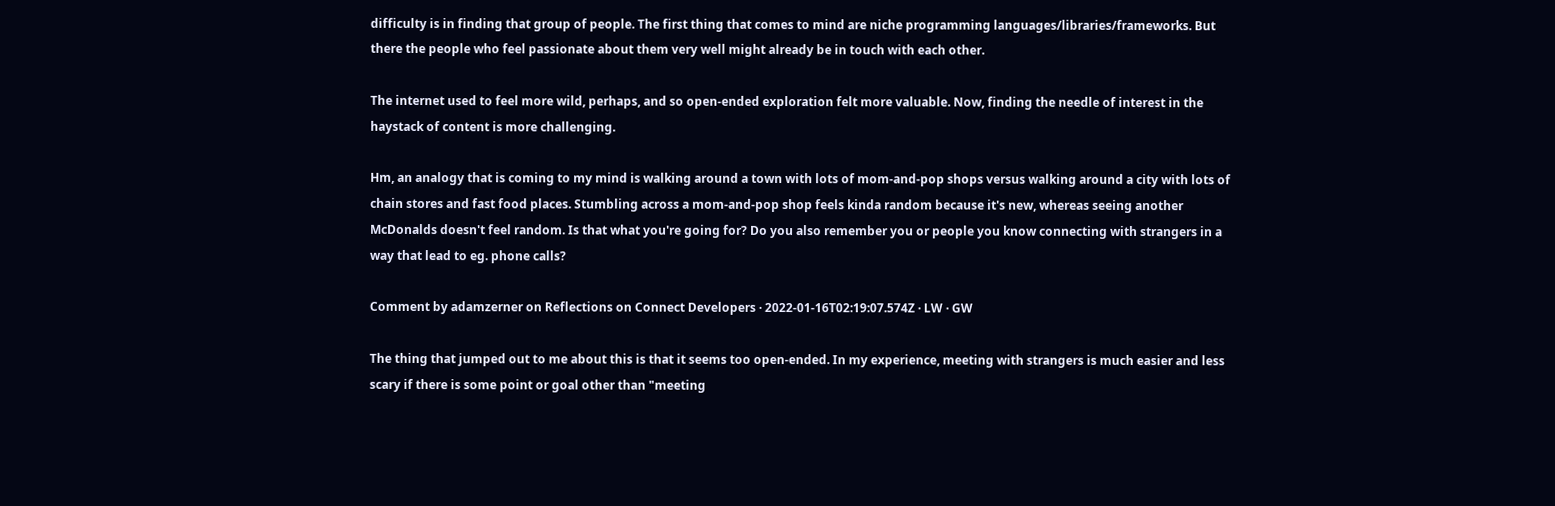difficulty is in finding that group of people. The first thing that comes to mind are niche programming languages/libraries/frameworks. But there the people who feel passionate about them very well might already be in touch with each other.

The internet used to feel more wild, perhaps, and so open-ended exploration felt more valuable. Now, finding the needle of interest in the haystack of content is more challenging.

Hm, an analogy that is coming to my mind is walking around a town with lots of mom-and-pop shops versus walking around a city with lots of chain stores and fast food places. Stumbling across a mom-and-pop shop feels kinda random because it's new, whereas seeing another McDonalds doesn't feel random. Is that what you're going for? Do you also remember you or people you know connecting with strangers in a way that lead to eg. phone calls?

Comment by adamzerner on Reflections on Connect Developers · 2022-01-16T02:19:07.574Z · LW · GW

The thing that jumped out to me about this is that it seems too open-ended. In my experience, meeting with strangers is much easier and less scary if there is some point or goal other than "meeting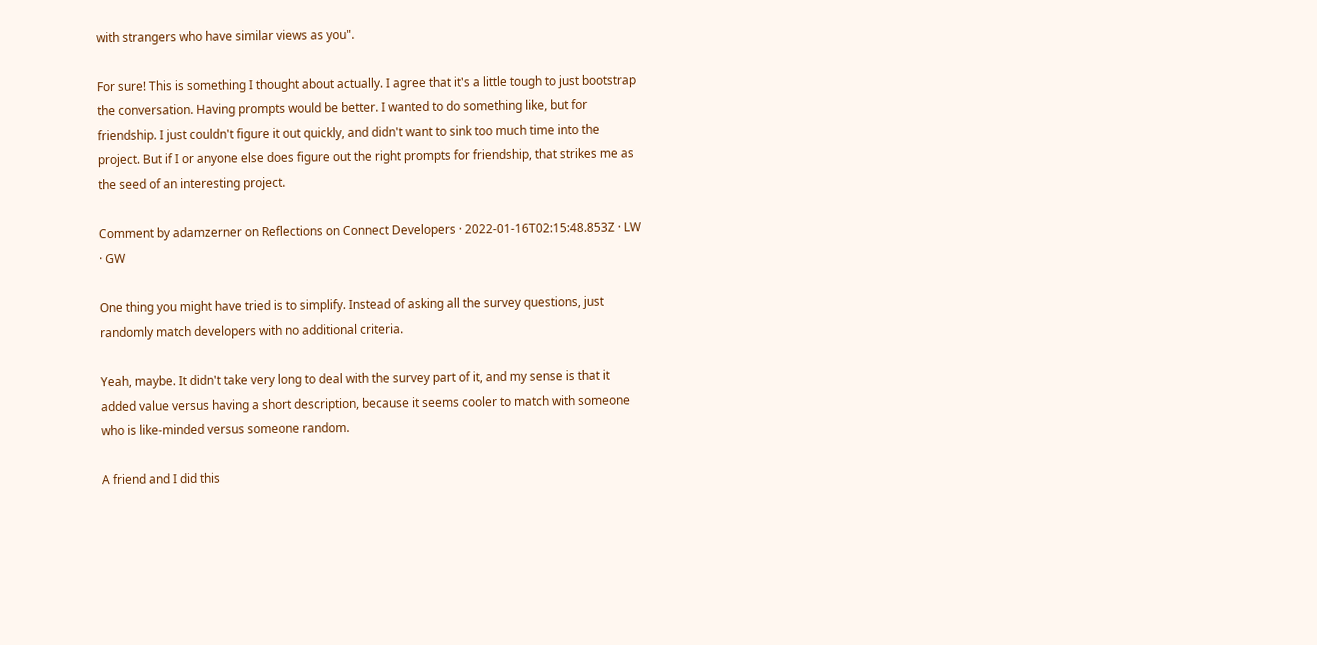with strangers who have similar views as you".

For sure! This is something I thought about actually. I agree that it's a little tough to just bootstrap the conversation. Having prompts would be better. I wanted to do something like, but for friendship. I just couldn't figure it out quickly, and didn't want to sink too much time into the project. But if I or anyone else does figure out the right prompts for friendship, that strikes me as the seed of an interesting project.

Comment by adamzerner on Reflections on Connect Developers · 2022-01-16T02:15:48.853Z · LW · GW

One thing you might have tried is to simplify. Instead of asking all the survey questions, just randomly match developers with no additional criteria.

Yeah, maybe. It didn't take very long to deal with the survey part of it, and my sense is that it added value versus having a short description, because it seems cooler to match with someone who is like-minded versus someone random.

A friend and I did this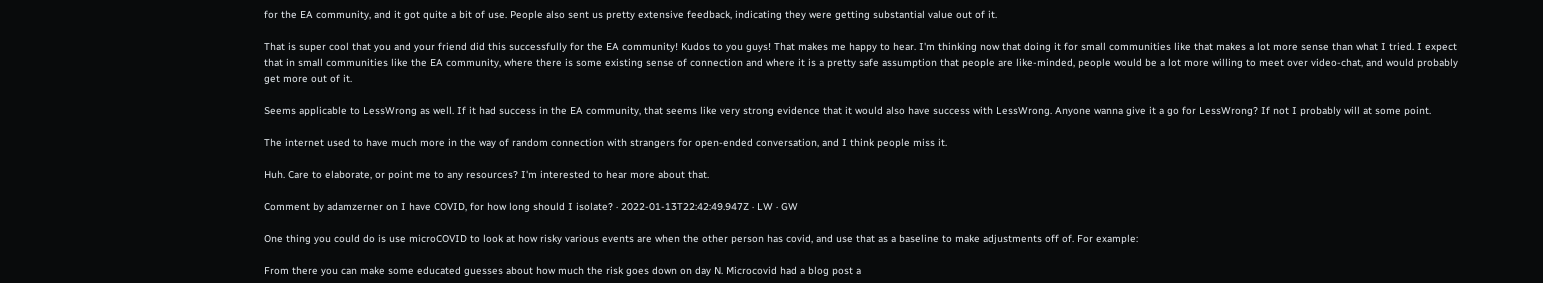for the EA community, and it got quite a bit of use. People also sent us pretty extensive feedback, indicating they were getting substantial value out of it.

That is super cool that you and your friend did this successfully for the EA community! Kudos to you guys! That makes me happy to hear. I'm thinking now that doing it for small communities like that makes a lot more sense than what I tried. I expect that in small communities like the EA community, where there is some existing sense of connection and where it is a pretty safe assumption that people are like-minded, people would be a lot more willing to meet over video-chat, and would probably get more out of it.

Seems applicable to LessWrong as well. If it had success in the EA community, that seems like very strong evidence that it would also have success with LessWrong. Anyone wanna give it a go for LessWrong? If not I probably will at some point.

The internet used to have much more in the way of random connection with strangers for open-ended conversation, and I think people miss it.

Huh. Care to elaborate, or point me to any resources? I'm interested to hear more about that.

Comment by adamzerner on I have COVID, for how long should I isolate? · 2022-01-13T22:42:49.947Z · LW · GW

One thing you could do is use microCOVID to look at how risky various events are when the other person has covid, and use that as a baseline to make adjustments off of. For example:

From there you can make some educated guesses about how much the risk goes down on day N. Microcovid had a blog post a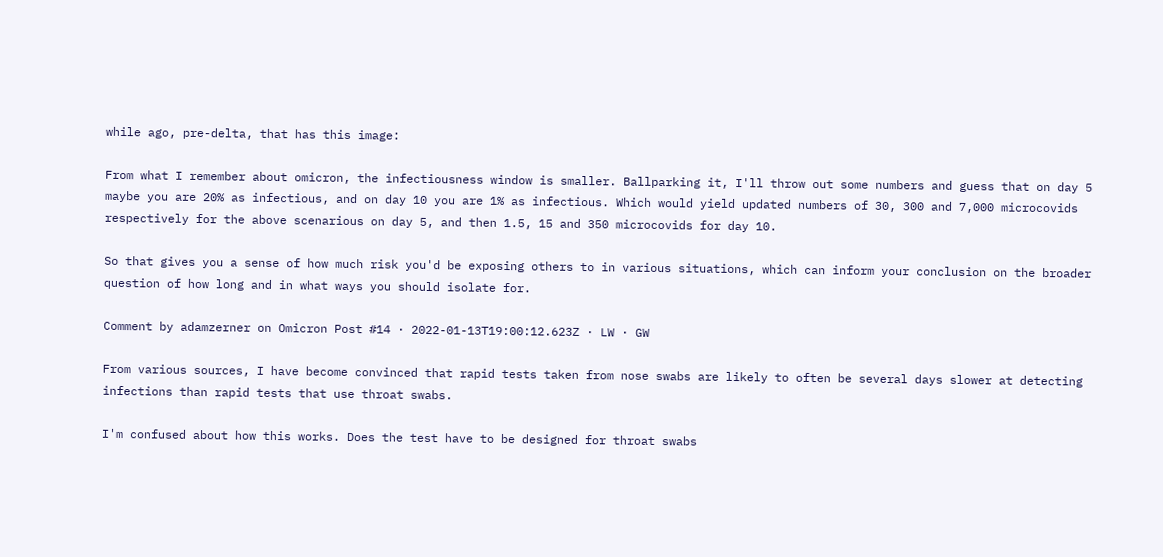while ago, pre-delta, that has this image:

From what I remember about omicron, the infectiousness window is smaller. Ballparking it, I'll throw out some numbers and guess that on day 5 maybe you are 20% as infectious, and on day 10 you are 1% as infectious. Which would yield updated numbers of 30, 300 and 7,000 microcovids respectively for the above scenarious on day 5, and then 1.5, 15 and 350 microcovids for day 10.

So that gives you a sense of how much risk you'd be exposing others to in various situations, which can inform your conclusion on the broader question of how long and in what ways you should isolate for.

Comment by adamzerner on Omicron Post #14 · 2022-01-13T19:00:12.623Z · LW · GW

From various sources, I have become convinced that rapid tests taken from nose swabs are likely to often be several days slower at detecting infections than rapid tests that use throat swabs.

I'm confused about how this works. Does the test have to be designed for throat swabs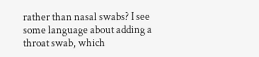rather than nasal swabs? I see some language about adding a throat swab, which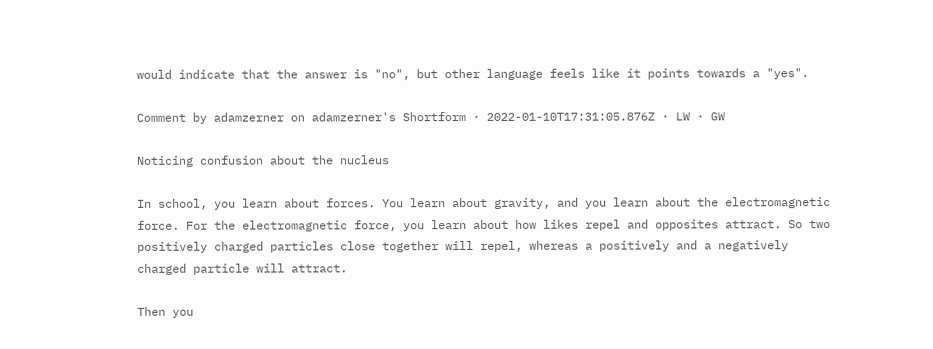would indicate that the answer is "no", but other language feels like it points towards a "yes".

Comment by adamzerner on adamzerner's Shortform · 2022-01-10T17:31:05.876Z · LW · GW

Noticing confusion about the nucleus

In school, you learn about forces. You learn about gravity, and you learn about the electromagnetic force. For the electromagnetic force, you learn about how likes repel and opposites attract. So two positively charged particles close together will repel, whereas a positively and a negatively charged particle will attract.

Then you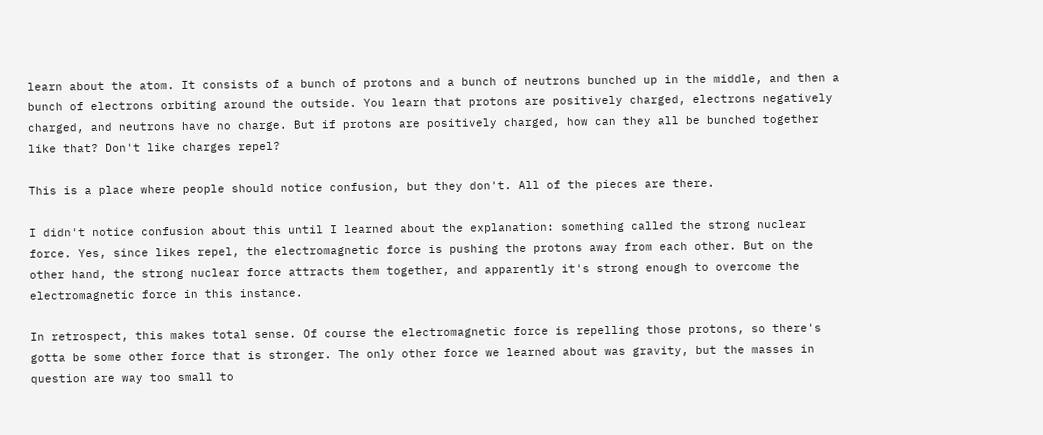learn about the atom. It consists of a bunch of protons and a bunch of neutrons bunched up in the middle, and then a bunch of electrons orbiting around the outside. You learn that protons are positively charged, electrons negatively charged, and neutrons have no charge. But if protons are positively charged, how can they all be bunched together like that? Don't like charges repel?

This is a place where people should notice confusion, but they don't. All of the pieces are there.

I didn't notice confusion about this until I learned about the explanation: something called the strong nuclear force. Yes, since likes repel, the electromagnetic force is pushing the protons away from each other. But on the other hand, the strong nuclear force attracts them together, and apparently it's strong enough to overcome the electromagnetic force in this instance.

In retrospect, this makes total sense. Of course the electromagnetic force is repelling those protons, so there's gotta be some other force that is stronger. The only other force we learned about was gravity, but the masses in question are way too small to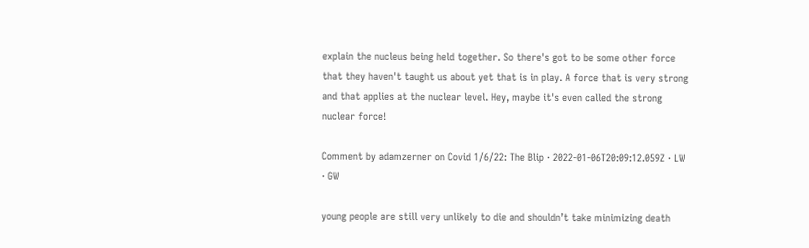explain the nucleus being held together. So there's got to be some other force that they haven't taught us about yet that is in play. A force that is very strong and that applies at the nuclear level. Hey, maybe it's even called the strong nuclear force!

Comment by adamzerner on Covid 1/6/22: The Blip · 2022-01-06T20:09:12.059Z · LW · GW

young people are still very unlikely to die and shouldn’t take minimizing death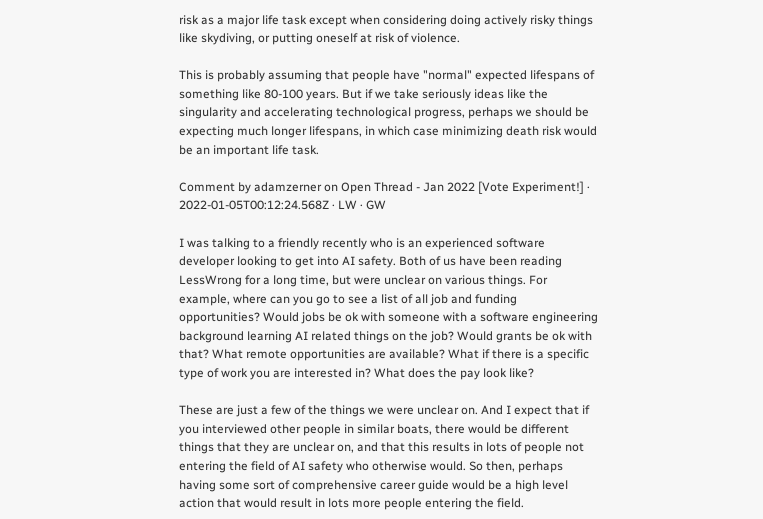risk as a major life task except when considering doing actively risky things like skydiving, or putting oneself at risk of violence.

This is probably assuming that people have "normal" expected lifespans of something like 80-100 years. But if we take seriously ideas like the singularity and accelerating technological progress, perhaps we should be expecting much longer lifespans, in which case minimizing death risk would be an important life task.

Comment by adamzerner on Open Thread - Jan 2022 [Vote Experiment!] · 2022-01-05T00:12:24.568Z · LW · GW

I was talking to a friendly recently who is an experienced software developer looking to get into AI safety. Both of us have been reading LessWrong for a long time, but were unclear on various things. For example, where can you go to see a list of all job and funding opportunities? Would jobs be ok with someone with a software engineering background learning AI related things on the job? Would grants be ok with that? What remote opportunities are available? What if there is a specific type of work you are interested in? What does the pay look like?

These are just a few of the things we were unclear on. And I expect that if you interviewed other people in similar boats, there would be different things that they are unclear on, and that this results in lots of people not entering the field of AI safety who otherwise would. So then, perhaps having some sort of comprehensive career guide would be a high level action that would result in lots more people entering the field.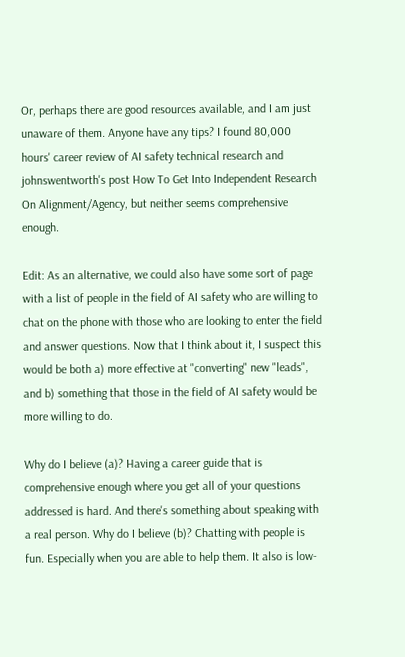Or, perhaps there are good resources available, and I am just unaware of them. Anyone have any tips? I found 80,000 hours' career review of AI safety technical research and johnswentworth's post How To Get Into Independent Research On Alignment/Agency, but neither seems comprehensive enough.

Edit: As an alternative, we could also have some sort of page with a list of people in the field of AI safety who are willing to chat on the phone with those who are looking to enter the field and answer questions. Now that I think about it, I suspect this would be both a) more effective at "converting" new "leads", and b) something that those in the field of AI safety would be more willing to do.

Why do I believe (a)? Having a career guide that is comprehensive enough where you get all of your questions addressed is hard. And there's something about speaking with a real person. Why do I believe (b)? Chatting with people is fun. Especially when you are able to help them. It also is low-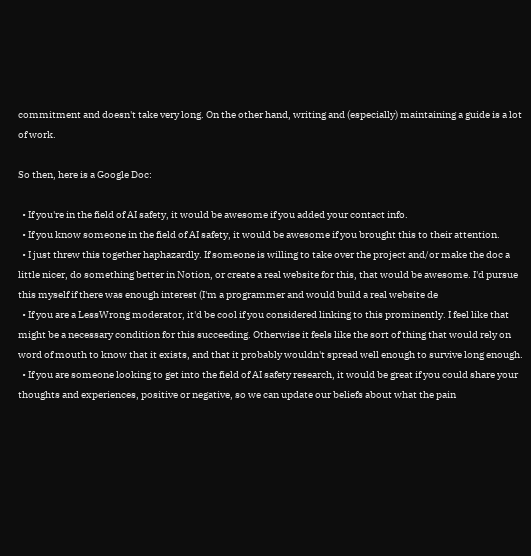commitment and doesn't take very long. On the other hand, writing and (especially) maintaining a guide is a lot of work.

So then, here is a Google Doc:

  • If you're in the field of AI safety, it would be awesome if you added your contact info.
  • If you know someone in the field of AI safety, it would be awesome if you brought this to their attention.
  • I just threw this together haphazardly. If someone is willing to take over the project and/or make the doc a little nicer, do something better in Notion, or create a real website for this, that would be awesome. I'd pursue this myself if there was enough interest (I'm a programmer and would build a real website de
  • If you are a LessWrong moderator, it'd be cool if you considered linking to this prominently. I feel like that might be a necessary condition for this succeeding. Otherwise it feels like the sort of thing that would rely on word of mouth to know that it exists, and that it probably wouldn't spread well enough to survive long enough.
  • If you are someone looking to get into the field of AI safety research, it would be great if you could share your thoughts and experiences, positive or negative, so we can update our beliefs about what the pain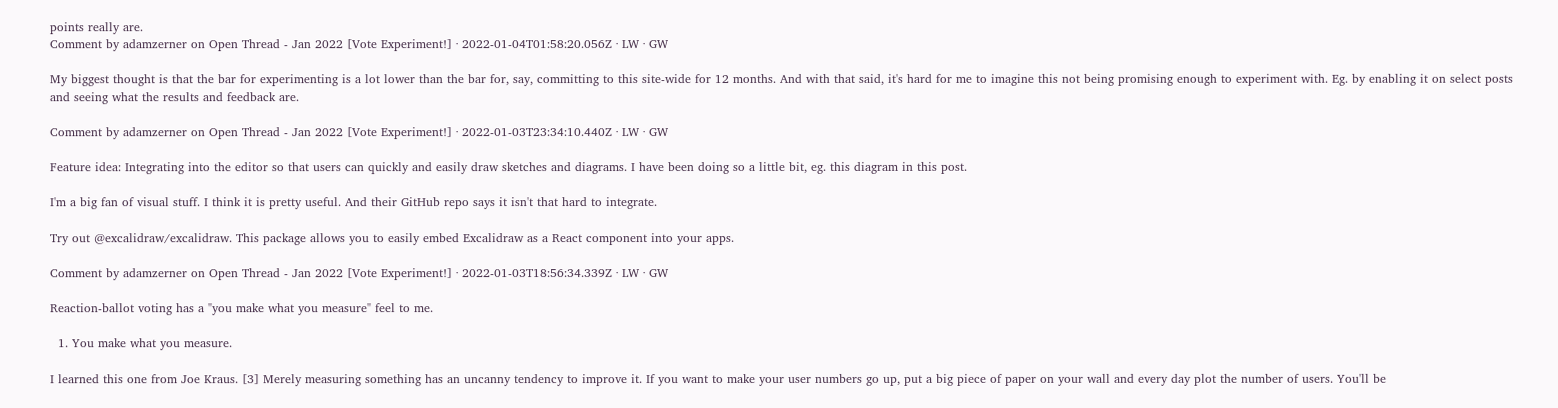points really are.
Comment by adamzerner on Open Thread - Jan 2022 [Vote Experiment!] · 2022-01-04T01:58:20.056Z · LW · GW

My biggest thought is that the bar for experimenting is a lot lower than the bar for, say, committing to this site-wide for 12 months. And with that said, it's hard for me to imagine this not being promising enough to experiment with. Eg. by enabling it on select posts and seeing what the results and feedback are.

Comment by adamzerner on Open Thread - Jan 2022 [Vote Experiment!] · 2022-01-03T23:34:10.440Z · LW · GW

Feature idea: Integrating into the editor so that users can quickly and easily draw sketches and diagrams. I have been doing so a little bit, eg. this diagram in this post.

I'm a big fan of visual stuff. I think it is pretty useful. And their GitHub repo says it isn't that hard to integrate.

Try out @excalidraw/excalidraw. This package allows you to easily embed Excalidraw as a React component into your apps.

Comment by adamzerner on Open Thread - Jan 2022 [Vote Experiment!] · 2022-01-03T18:56:34.339Z · LW · GW

Reaction-ballot voting has a "you make what you measure" feel to me.

  1. You make what you measure.

I learned this one from Joe Kraus. [3] Merely measuring something has an uncanny tendency to improve it. If you want to make your user numbers go up, put a big piece of paper on your wall and every day plot the number of users. You'll be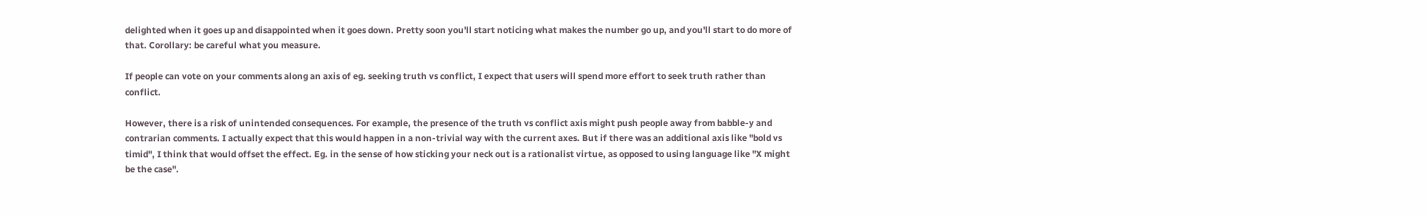delighted when it goes up and disappointed when it goes down. Pretty soon you'll start noticing what makes the number go up, and you'll start to do more of that. Corollary: be careful what you measure.

If people can vote on your comments along an axis of eg. seeking truth vs conflict, I expect that users will spend more effort to seek truth rather than conflict.

However, there is a risk of unintended consequences. For example, the presence of the truth vs conflict axis might push people away from babble-y and contrarian comments. I actually expect that this would happen in a non-trivial way with the current axes. But if there was an additional axis like "bold vs timid", I think that would offset the effect. Eg. in the sense of how sticking your neck out is a rationalist virtue, as opposed to using language like "X might be the case".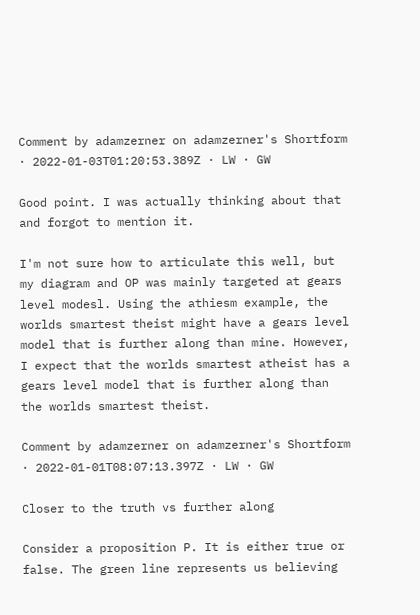Comment by adamzerner on adamzerner's Shortform · 2022-01-03T01:20:53.389Z · LW · GW

Good point. I was actually thinking about that and forgot to mention it.

I'm not sure how to articulate this well, but my diagram and OP was mainly targeted at gears level modesl. Using the athiesm example, the worlds smartest theist might have a gears level model that is further along than mine. However, I expect that the worlds smartest atheist has a gears level model that is further along than the worlds smartest theist.

Comment by adamzerner on adamzerner's Shortform · 2022-01-01T08:07:13.397Z · LW · GW

Closer to the truth vs further along

Consider a proposition P. It is either true or false. The green line represents us believing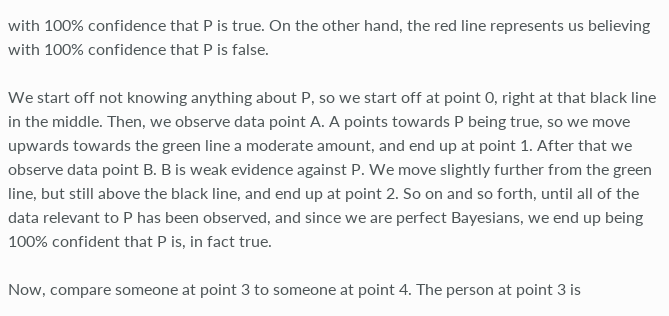with 100% confidence that P is true. On the other hand, the red line represents us believing with 100% confidence that P is false.

We start off not knowing anything about P, so we start off at point 0, right at that black line in the middle. Then, we observe data point A. A points towards P being true, so we move upwards towards the green line a moderate amount, and end up at point 1. After that we observe data point B. B is weak evidence against P. We move slightly further from the green line, but still above the black line, and end up at point 2. So on and so forth, until all of the data relevant to P has been observed, and since we are perfect Bayesians, we end up being 100% confident that P is, in fact true.

Now, compare someone at point 3 to someone at point 4. The person at point 3 is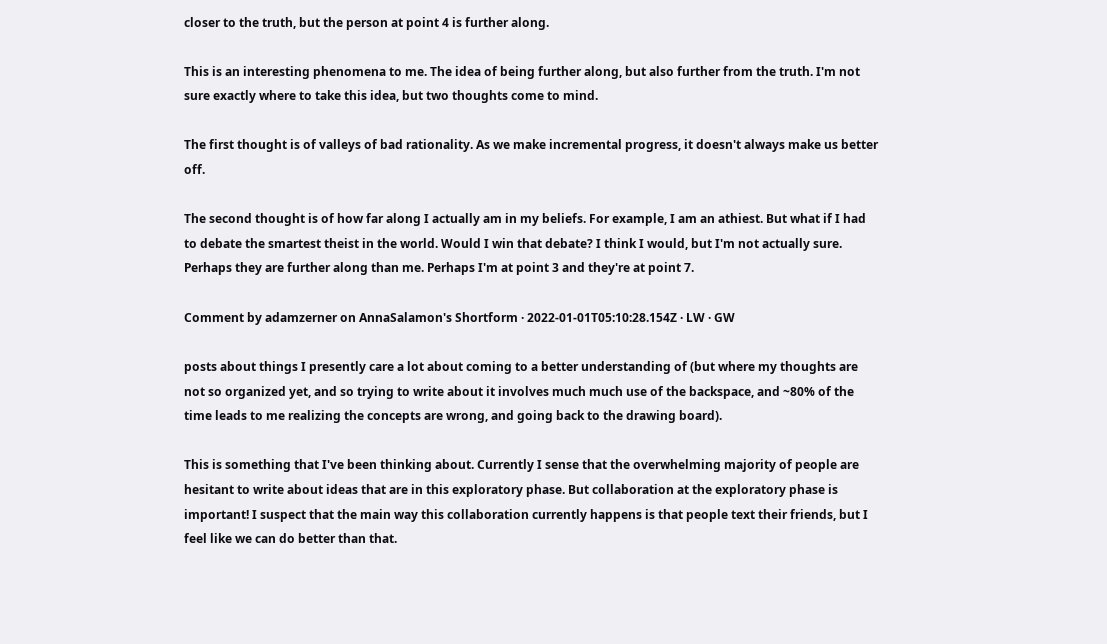closer to the truth, but the person at point 4 is further along.

This is an interesting phenomena to me. The idea of being further along, but also further from the truth. I'm not sure exactly where to take this idea, but two thoughts come to mind.

The first thought is of valleys of bad rationality. As we make incremental progress, it doesn't always make us better off.

The second thought is of how far along I actually am in my beliefs. For example, I am an athiest. But what if I had to debate the smartest theist in the world. Would I win that debate? I think I would, but I'm not actually sure. Perhaps they are further along than me. Perhaps I'm at point 3 and they're at point 7.

Comment by adamzerner on AnnaSalamon's Shortform · 2022-01-01T05:10:28.154Z · LW · GW

posts about things I presently care a lot about coming to a better understanding of (but where my thoughts are not so organized yet, and so trying to write about it involves much much use of the backspace, and ~80% of the time leads to me realizing the concepts are wrong, and going back to the drawing board).

This is something that I've been thinking about. Currently I sense that the overwhelming majority of people are hesitant to write about ideas that are in this exploratory phase. But collaboration at the exploratory phase is important! I suspect that the main way this collaboration currently happens is that people text their friends, but I feel like we can do better than that.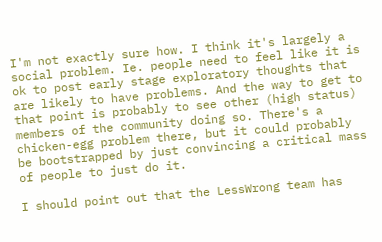I'm not exactly sure how. I think it's largely a social problem. Ie. people need to feel like it is ok to post early stage exploratory thoughts that are likely to have problems. And the way to get to that point is probably to see other (high status) members of the community doing so. There's a chicken-egg problem there, but it could probably be bootstrapped by just convincing a critical mass of people to just do it.

I should point out that the LessWrong team has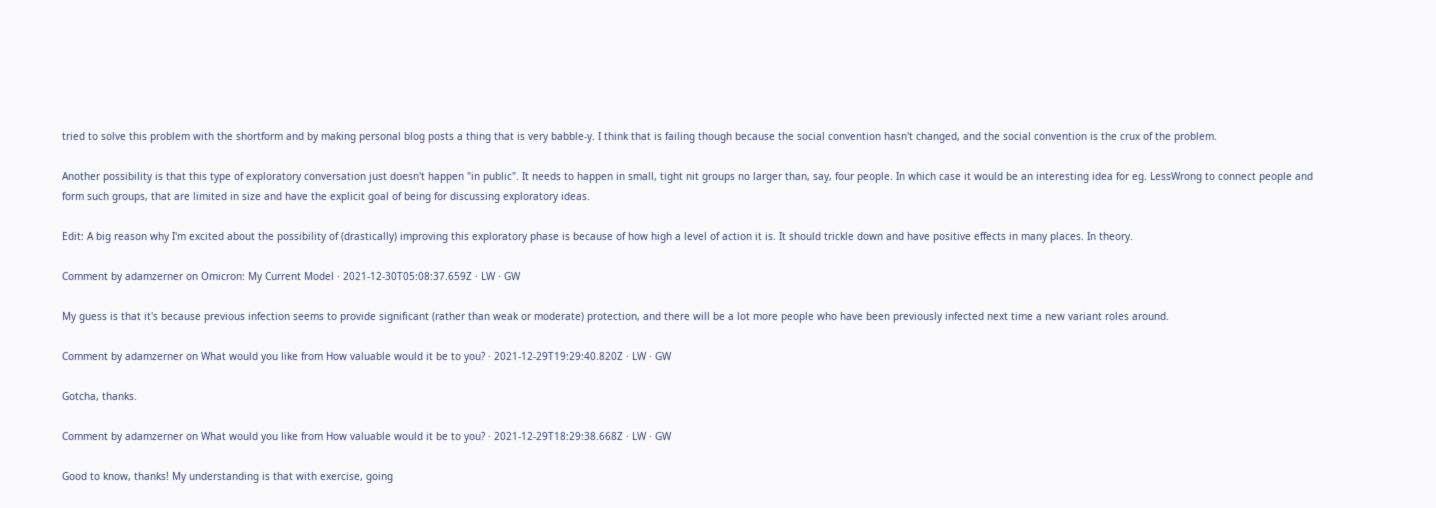tried to solve this problem with the shortform and by making personal blog posts a thing that is very babble-y. I think that is failing though because the social convention hasn't changed, and the social convention is the crux of the problem.

Another possibility is that this type of exploratory conversation just doesn't happen "in public". It needs to happen in small, tight nit groups no larger than, say, four people. In which case it would be an interesting idea for eg. LessWrong to connect people and form such groups, that are limited in size and have the explicit goal of being for discussing exploratory ideas.

Edit: A big reason why I'm excited about the possibility of (drastically) improving this exploratory phase is because of how high a level of action it is. It should trickle down and have positive effects in many places. In theory.

Comment by adamzerner on Omicron: My Current Model · 2021-12-30T05:08:37.659Z · LW · GW

My guess is that it's because previous infection seems to provide significant (rather than weak or moderate) protection, and there will be a lot more people who have been previously infected next time a new variant roles around.

Comment by adamzerner on What would you like from How valuable would it be to you? · 2021-12-29T19:29:40.820Z · LW · GW

Gotcha, thanks.

Comment by adamzerner on What would you like from How valuable would it be to you? · 2021-12-29T18:29:38.668Z · LW · GW

Good to know, thanks! My understanding is that with exercise, going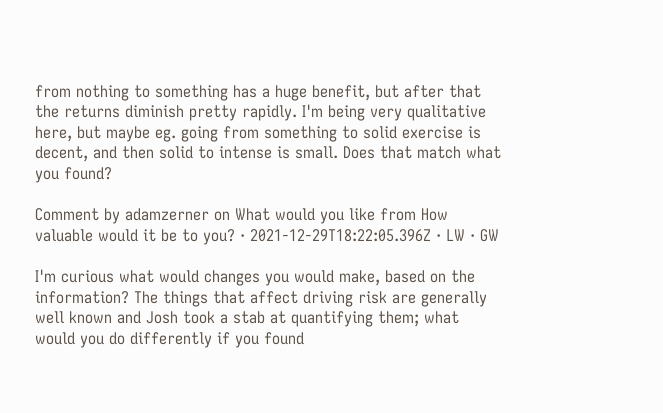from nothing to something has a huge benefit, but after that the returns diminish pretty rapidly. I'm being very qualitative here, but maybe eg. going from something to solid exercise is decent, and then solid to intense is small. Does that match what you found?

Comment by adamzerner on What would you like from How valuable would it be to you? · 2021-12-29T18:22:05.396Z · LW · GW

I'm curious what would changes you would make, based on the information? The things that affect driving risk are generally well known and Josh took a stab at quantifying them; what would you do differently if you found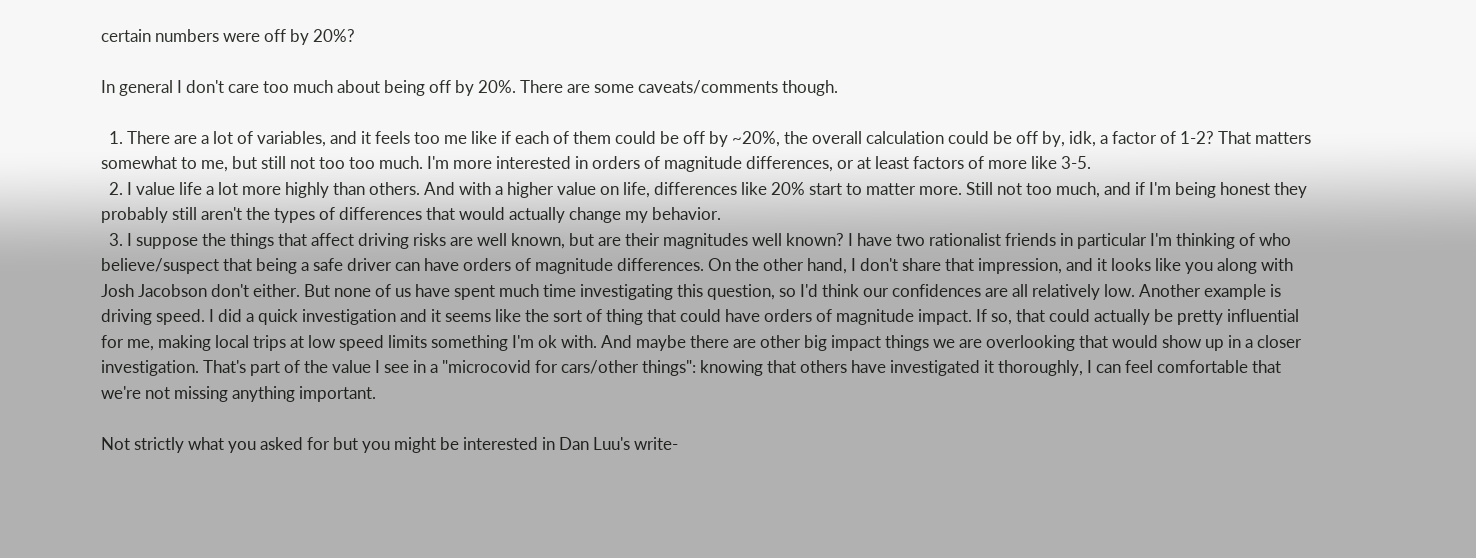certain numbers were off by 20%?

In general I don't care too much about being off by 20%. There are some caveats/comments though.

  1. There are a lot of variables, and it feels too me like if each of them could be off by ~20%, the overall calculation could be off by, idk, a factor of 1-2? That matters somewhat to me, but still not too too much. I'm more interested in orders of magnitude differences, or at least factors of more like 3-5.
  2. I value life a lot more highly than others. And with a higher value on life, differences like 20% start to matter more. Still not too much, and if I'm being honest they probably still aren't the types of differences that would actually change my behavior.
  3. I suppose the things that affect driving risks are well known, but are their magnitudes well known? I have two rationalist friends in particular I'm thinking of who believe/suspect that being a safe driver can have orders of magnitude differences. On the other hand, I don't share that impression, and it looks like you along with Josh Jacobson don't either. But none of us have spent much time investigating this question, so I'd think our confidences are all relatively low. Another example is driving speed. I did a quick investigation and it seems like the sort of thing that could have orders of magnitude impact. If so, that could actually be pretty influential for me, making local trips at low speed limits something I'm ok with. And maybe there are other big impact things we are overlooking that would show up in a closer investigation. That's part of the value I see in a "microcovid for cars/other things": knowing that others have investigated it thoroughly, I can feel comfortable that we're not missing anything important.

Not strictly what you asked for but you might be interested in Dan Luu's write-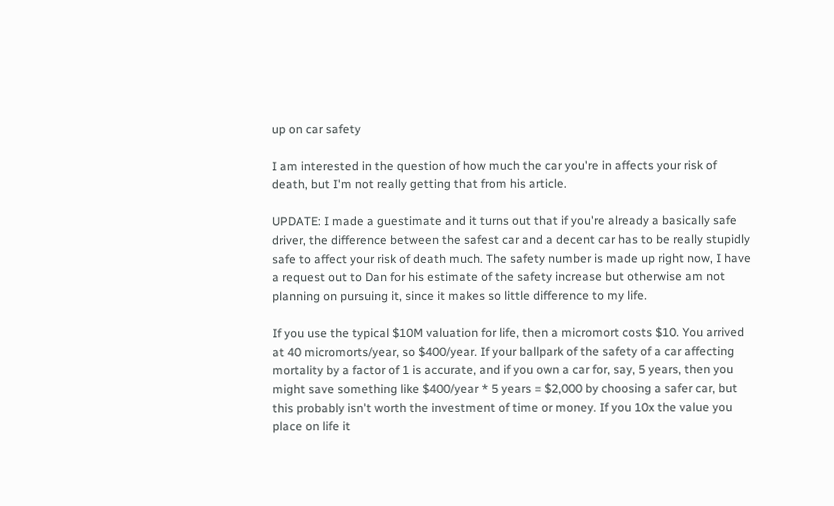up on car safety

I am interested in the question of how much the car you're in affects your risk of death, but I'm not really getting that from his article.

UPDATE: I made a guestimate and it turns out that if you're already a basically safe driver, the difference between the safest car and a decent car has to be really stupidly safe to affect your risk of death much. The safety number is made up right now, I have a request out to Dan for his estimate of the safety increase but otherwise am not planning on pursuing it, since it makes so little difference to my life.

If you use the typical $10M valuation for life, then a micromort costs $10. You arrived at 40 micromorts/year, so $400/year. If your ballpark of the safety of a car affecting mortality by a factor of 1 is accurate, and if you own a car for, say, 5 years, then you might save something like $400/year * 5 years = $2,000 by choosing a safer car, but this probably isn't worth the investment of time or money. If you 10x the value you place on life it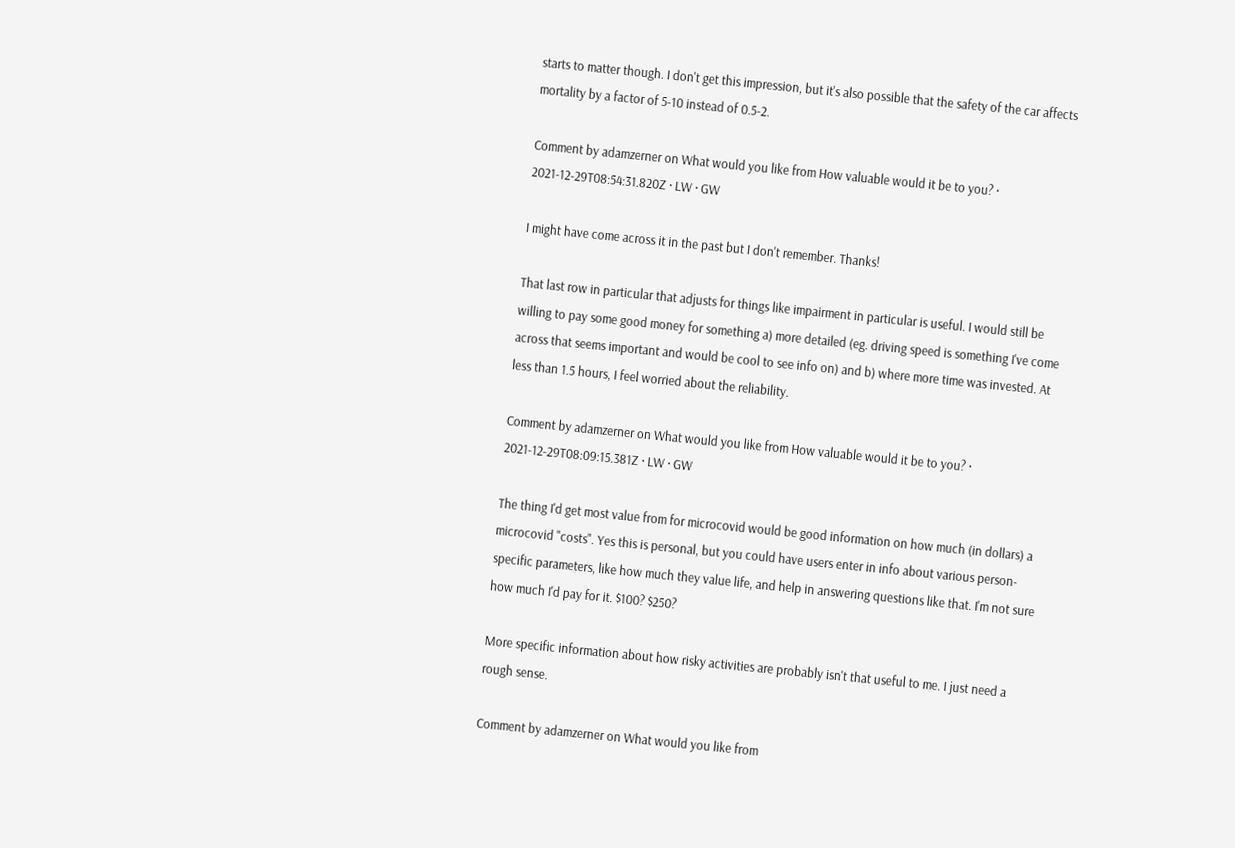starts to matter though. I don't get this impression, but it's also possible that the safety of the car affects mortality by a factor of 5-10 instead of 0.5-2.

Comment by adamzerner on What would you like from How valuable would it be to you? · 2021-12-29T08:54:31.820Z · LW · GW

I might have come across it in the past but I don't remember. Thanks!

That last row in particular that adjusts for things like impairment in particular is useful. I would still be willing to pay some good money for something a) more detailed (eg. driving speed is something I've come across that seems important and would be cool to see info on) and b) where more time was invested. At less than 1.5 hours, I feel worried about the reliability.

Comment by adamzerner on What would you like from How valuable would it be to you? · 2021-12-29T08:09:15.381Z · LW · GW

The thing I'd get most value from for microcovid would be good information on how much (in dollars) a microcovid "costs". Yes this is personal, but you could have users enter in info about various person-specific parameters, like how much they value life, and help in answering questions like that. I'm not sure how much I'd pay for it. $100? $250?

More specific information about how risky activities are probably isn't that useful to me. I just need a rough sense.

Comment by adamzerner on What would you like from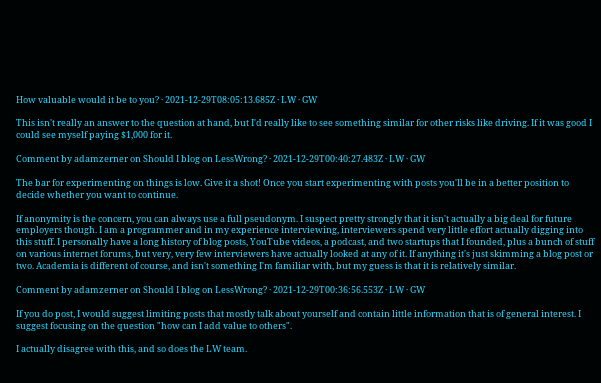How valuable would it be to you? · 2021-12-29T08:05:13.685Z · LW · GW

This isn't really an answer to the question at hand, but I'd really like to see something similar for other risks like driving. If it was good I could see myself paying $1,000 for it.

Comment by adamzerner on Should I blog on LessWrong? · 2021-12-29T00:40:27.483Z · LW · GW

The bar for experimenting on things is low. Give it a shot! Once you start experimenting with posts you'll be in a better position to decide whether you want to continue.

If anonymity is the concern, you can always use a full pseudonym. I suspect pretty strongly that it isn't actually a big deal for future employers though. I am a programmer and in my experience interviewing, interviewers spend very little effort actually digging into this stuff. I personally have a long history of blog posts, YouTube videos, a podcast, and two startups that I founded, plus a bunch of stuff on various internet forums, but very, very few interviewers have actually looked at any of it. If anything it's just skimming a blog post or two. Academia is different of course, and isn't something I'm familiar with, but my guess is that it is relatively similar.

Comment by adamzerner on Should I blog on LessWrong? · 2021-12-29T00:36:56.553Z · LW · GW

If you do post, I would suggest limiting posts that mostly talk about yourself and contain little information that is of general interest. I suggest focusing on the question "how can I add value to others".

I actually disagree with this, and so does the LW team.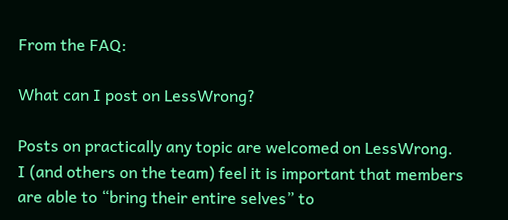From the FAQ:

What can I post on LessWrong?

Posts on practically any topic are welcomed on LessWrong. I (and others on the team) feel it is important that members are able to “bring their entire selves” to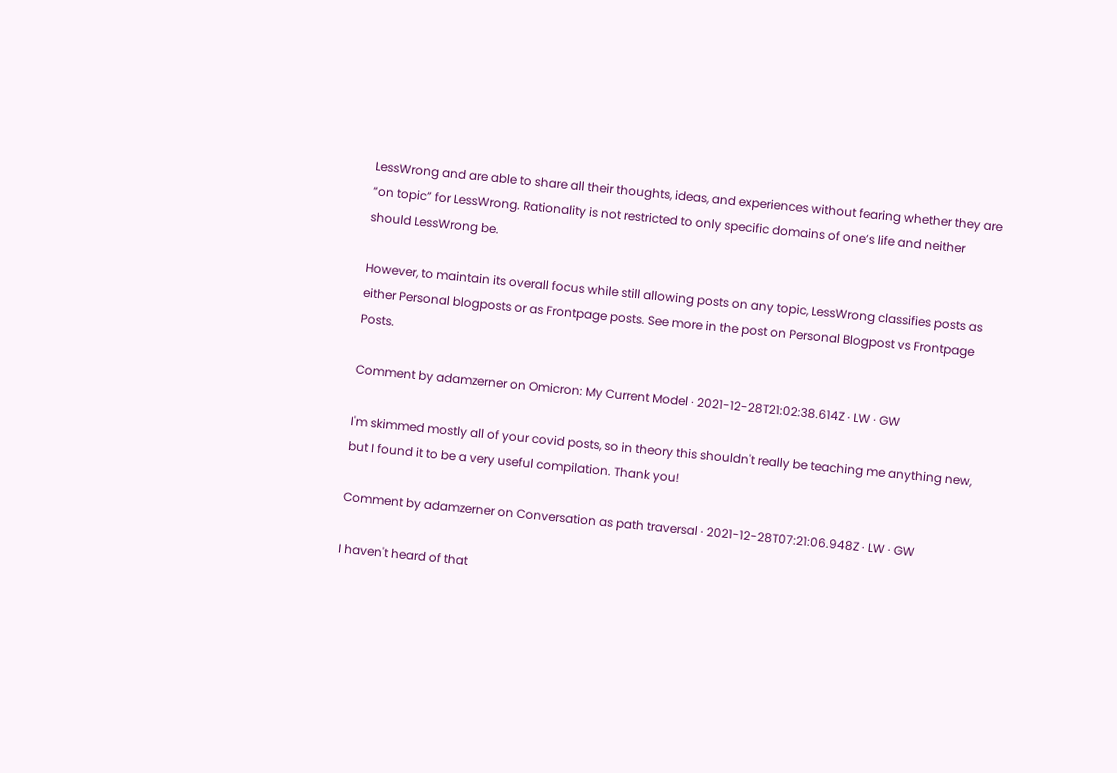LessWrong and are able to share all their thoughts, ideas, and experiences without fearing whether they are “on topic” for LessWrong. Rationality is not restricted to only specific domains of one’s life and neither should LessWrong be.

However, to maintain its overall focus while still allowing posts on any topic, LessWrong classifies posts as either Personal blogposts or as Frontpage posts. See more in the post on Personal Blogpost vs Frontpage Posts.

Comment by adamzerner on Omicron: My Current Model · 2021-12-28T21:02:38.614Z · LW · GW

I'm skimmed mostly all of your covid posts, so in theory this shouldn't really be teaching me anything new, but I found it to be a very useful compilation. Thank you!

Comment by adamzerner on Conversation as path traversal · 2021-12-28T07:21:06.948Z · LW · GW

I haven't heard of that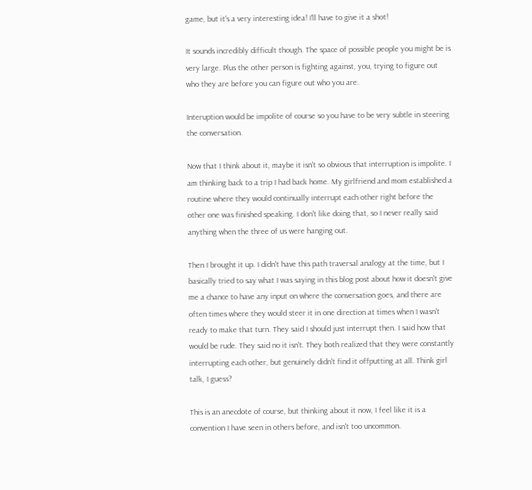game, but it's a very interesting idea! I'll have to give it a shot!

It sounds incredibly difficult though. The space of possible people you might be is very large. Plus the other person is fighting against, you, trying to figure out who they are before you can figure out who you are.

Interuption would be impolite of course so you have to be very subtle in steering the conversation.

Now that I think about it, maybe it isn't so obvious that interruption is impolite. I am thinking back to a trip I had back home. My girlfriend and mom established a routine where they would continually interrupt each other right before the other one was finished speaking. I don't like doing that, so I never really said anything when the three of us were hanging out.

Then I brought it up. I didn't have this path traversal analogy at the time, but I basically tried to say what I was saying in this blog post about how it doesn't give me a chance to have any input on where the conversation goes, and there are often times where they would steer it in one direction at times when I wasn't ready to make that turn. They said I should just interrupt then. I said how that would be rude. They said no it isn't. They both realized that they were constantly interrupting each other, but genuinely didn't find it offputting at all. Think girl talk, I guess?

This is an anecdote of course, but thinking about it now, I feel like it is a convention I have seen in others before, and isn't too uncommon.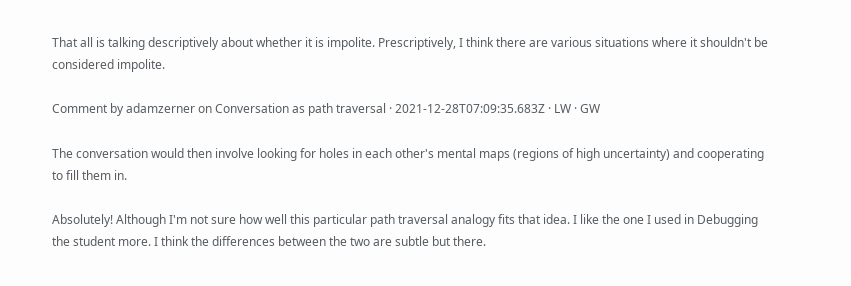That all is talking descriptively about whether it is impolite. Prescriptively, I think there are various situations where it shouldn't be considered impolite.

Comment by adamzerner on Conversation as path traversal · 2021-12-28T07:09:35.683Z · LW · GW

The conversation would then involve looking for holes in each other's mental maps (regions of high uncertainty) and cooperating to fill them in.

Absolutely! Although I'm not sure how well this particular path traversal analogy fits that idea. I like the one I used in Debugging the student more. I think the differences between the two are subtle but there.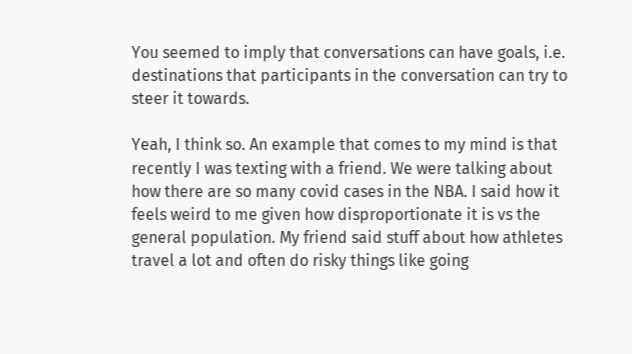You seemed to imply that conversations can have goals, i.e. destinations that participants in the conversation can try to steer it towards.

Yeah, I think so. An example that comes to my mind is that recently I was texting with a friend. We were talking about how there are so many covid cases in the NBA. I said how it feels weird to me given how disproportionate it is vs the general population. My friend said stuff about how athletes travel a lot and often do risky things like going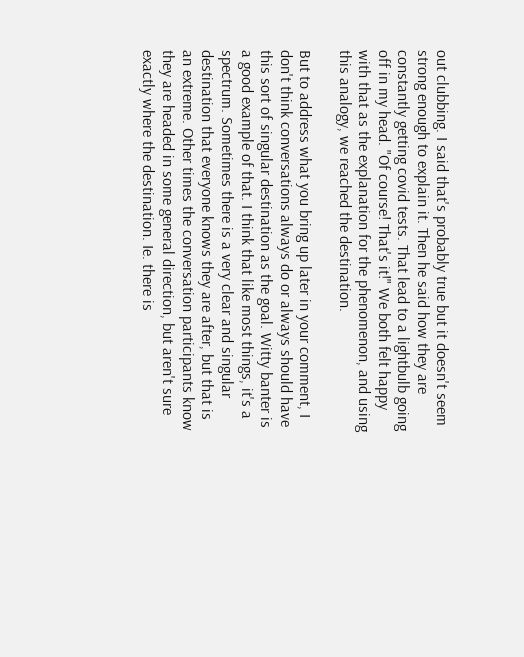out clubbing. I said that's probably true but it doesn't seem strong enough to explain it. Then he said how they are constantly getting covid tests. That lead to a lightbulb going off in my head. "Of course! That's it!" We both felt happy with that as the explanation for the phenomenon, and using this analogy, we reached the destination.

But to address what you bring up later in your comment, I don't think conversations always do or always should have this sort of singular destination as the goal. Witty banter is a good example of that. I think that like most things, it's a spectrum. Sometimes there is a very clear and singular destination that everyone knows they are after, but that is an extreme. Other times the conversation participants know they are headed in some general direction, but aren't sure exactly where the destination. Ie. there is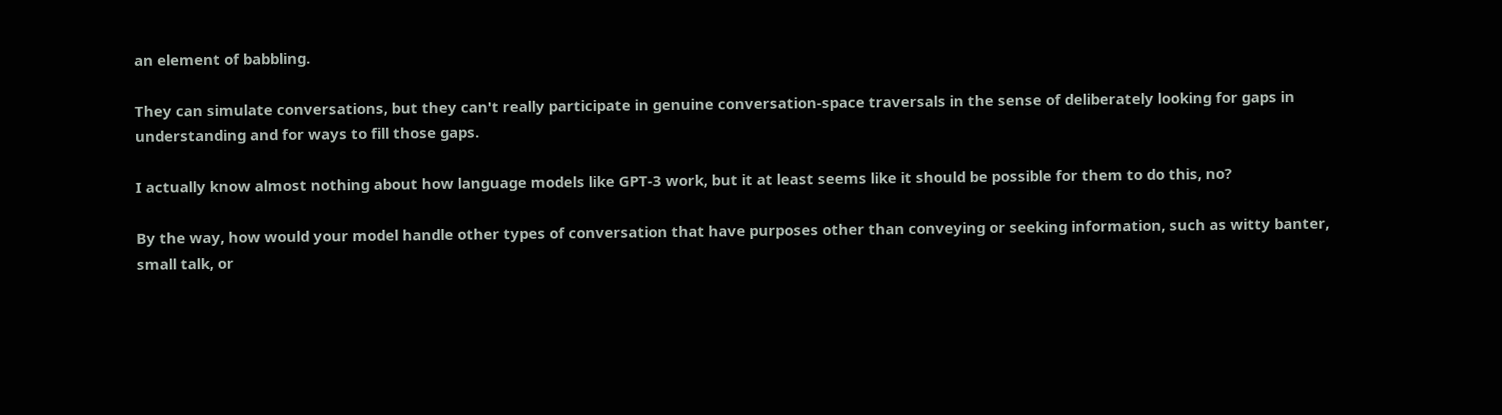an element of babbling.

They can simulate conversations, but they can't really participate in genuine conversation-space traversals in the sense of deliberately looking for gaps in understanding and for ways to fill those gaps.

I actually know almost nothing about how language models like GPT-3 work, but it at least seems like it should be possible for them to do this, no?

By the way, how would your model handle other types of conversation that have purposes other than conveying or seeking information, such as witty banter, small talk, or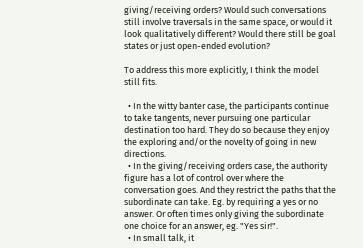giving/receiving orders? Would such conversations still involve traversals in the same space, or would it look qualitatively different? Would there still be goal states or just open-ended evolution?

To address this more explicitly, I think the model still fits.

  • In the witty banter case, the participants continue to take tangents, never pursuing one particular destination too hard. They do so because they enjoy the exploring and/or the novelty of going in new directions.
  • In the giving/receiving orders case, the authority figure has a lot of control over where the conversation goes. And they restrict the paths that the subordinate can take. Eg. by requiring a yes or no answer. Or often times only giving the subordinate one choice for an answer, eg. "Yes sir!".
  • In small talk, it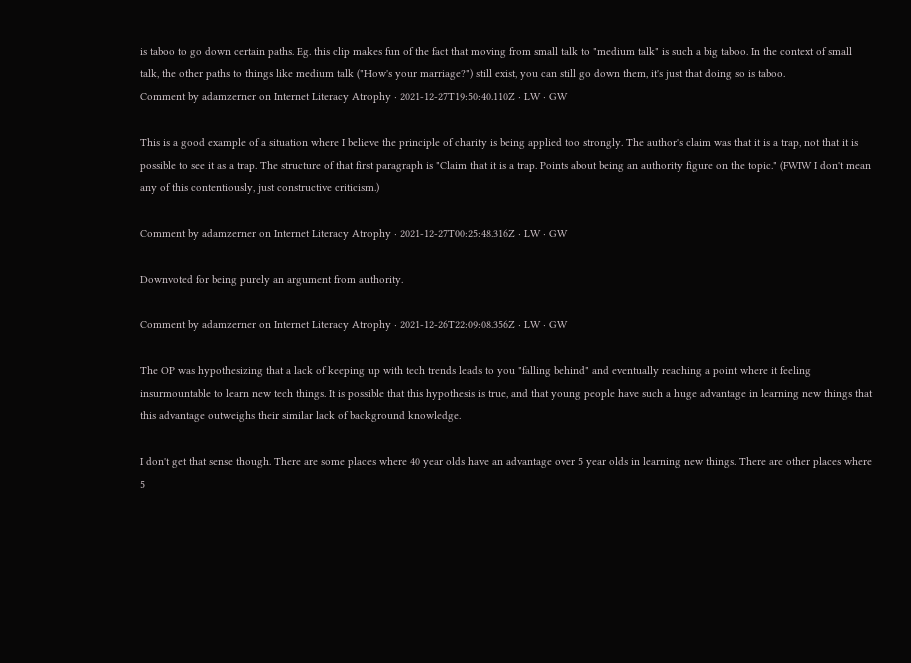is taboo to go down certain paths. Eg. this clip makes fun of the fact that moving from small talk to "medium talk" is such a big taboo. In the context of small talk, the other paths to things like medium talk ("How's your marriage?") still exist, you can still go down them, it's just that doing so is taboo.
Comment by adamzerner on Internet Literacy Atrophy · 2021-12-27T19:50:40.110Z · LW · GW

This is a good example of a situation where I believe the principle of charity is being applied too strongly. The author's claim was that it is a trap, not that it is possible to see it as a trap. The structure of that first paragraph is "Claim that it is a trap. Points about being an authority figure on the topic." (FWIW I don't mean any of this contentiously, just constructive criticism.)

Comment by adamzerner on Internet Literacy Atrophy · 2021-12-27T00:25:48.316Z · LW · GW

Downvoted for being purely an argument from authority.

Comment by adamzerner on Internet Literacy Atrophy · 2021-12-26T22:09:08.356Z · LW · GW

The OP was hypothesizing that a lack of keeping up with tech trends leads to you "falling behind" and eventually reaching a point where it feeling insurmountable to learn new tech things. It is possible that this hypothesis is true, and that young people have such a huge advantage in learning new things that this advantage outweighs their similar lack of background knowledge.

I don't get that sense though. There are some places where 40 year olds have an advantage over 5 year olds in learning new things. There are other places where 5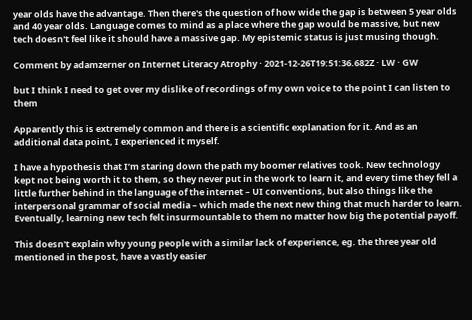year olds have the advantage. Then there's the question of how wide the gap is between 5 year olds and 40 year olds. Language comes to mind as a place where the gap would be massive, but new tech doesn't feel like it should have a massive gap. My epistemic status is just musing though.

Comment by adamzerner on Internet Literacy Atrophy · 2021-12-26T19:51:36.682Z · LW · GW

but I think I need to get over my dislike of recordings of my own voice to the point I can listen to them

Apparently this is extremely common and there is a scientific explanation for it. And as an additional data point, I experienced it myself.

I have a hypothesis that I’m staring down the path my boomer relatives took. New technology kept not being worth it to them, so they never put in the work to learn it, and every time they fell a little further behind in the language of the internet – UI conventions, but also things like the interpersonal grammar of social media – which made the next new thing that much harder to learn. Eventually, learning new tech felt insurmountable to them no matter how big the potential payoff.

This doesn't explain why young people with a similar lack of experience, eg. the three year old mentioned in the post, have a vastly easier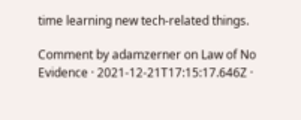time learning new tech-related things.

Comment by adamzerner on Law of No Evidence · 2021-12-21T17:15:17.646Z ·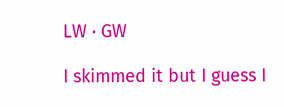LW · GW

I skimmed it but I guess I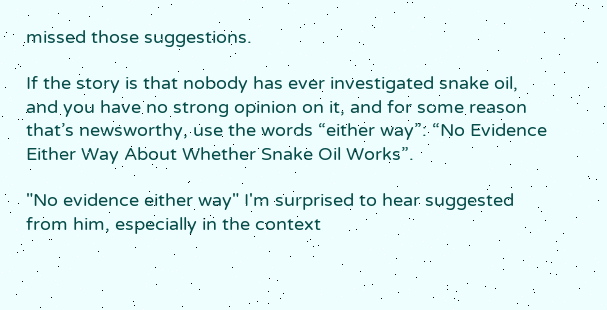missed those suggestions.

If the story is that nobody has ever investigated snake oil, and you have no strong opinion on it, and for some reason that’s newsworthy, use the words “either way”: “No Evidence Either Way About Whether Snake Oil Works”.

"No evidence either way" I'm surprised to hear suggested from him, especially in the context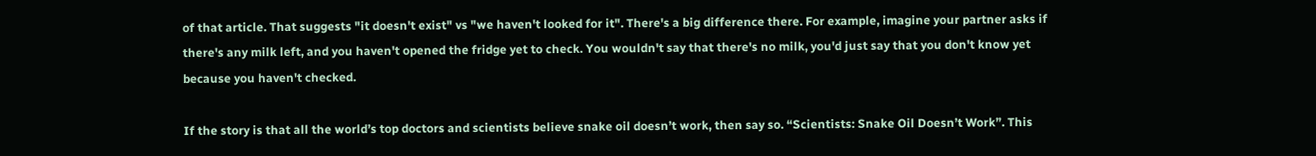of that article. That suggests "it doesn't exist" vs "we haven't looked for it". There's a big difference there. For example, imagine your partner asks if there's any milk left, and you haven't opened the fridge yet to check. You wouldn't say that there's no milk, you'd just say that you don't know yet because you haven't checked.

If the story is that all the world’s top doctors and scientists believe snake oil doesn’t work, then say so. “Scientists: Snake Oil Doesn’t Work”. This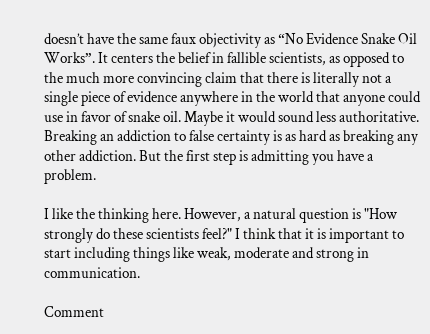doesn’t have the same faux objectivity as “No Evidence Snake Oil Works”. It centers the belief in fallible scientists, as opposed to the much more convincing claim that there is literally not a single piece of evidence anywhere in the world that anyone could use in favor of snake oil. Maybe it would sound less authoritative. Breaking an addiction to false certainty is as hard as breaking any other addiction. But the first step is admitting you have a problem.

I like the thinking here. However, a natural question is "How strongly do these scientists feel?" I think that it is important to start including things like weak, moderate and strong in communication.

Comment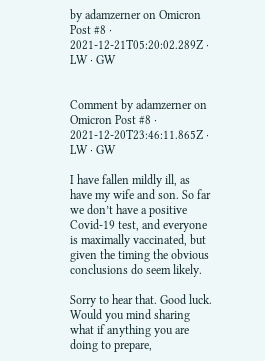by adamzerner on Omicron Post #8 · 2021-12-21T05:20:02.289Z · LW · GW


Comment by adamzerner on Omicron Post #8 · 2021-12-20T23:46:11.865Z · LW · GW

I have fallen mildly ill, as have my wife and son. So far we don’t have a positive Covid-19 test, and everyone is maximally vaccinated, but given the timing the obvious conclusions do seem likely.

Sorry to hear that. Good luck. Would you mind sharing what if anything you are doing to prepare,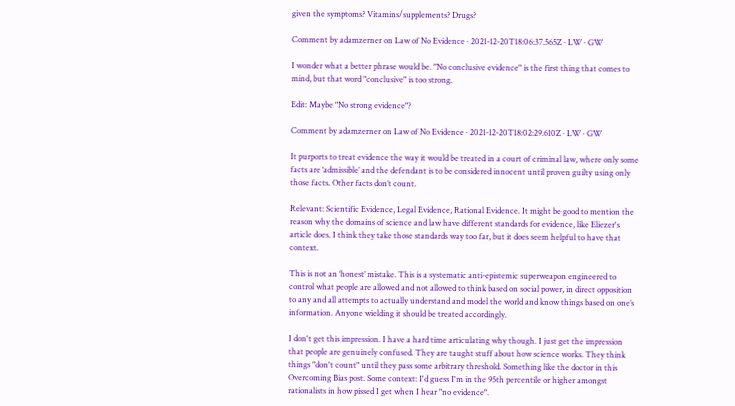given the symptoms? Vitamins/supplements? Drugs?

Comment by adamzerner on Law of No Evidence · 2021-12-20T18:06:37.565Z · LW · GW

I wonder what a better phrase would be. "No conclusive evidence" is the first thing that comes to mind, but that word "conclusive" is too strong.

Edit: Maybe "No strong evidence"?

Comment by adamzerner on Law of No Evidence · 2021-12-20T18:02:29.610Z · LW · GW

It purports to treat evidence the way it would be treated in a court of criminal law, where only some facts are ‘admissible’ and the defendant is to be considered innocent until proven guilty using only those facts. Other facts don’t count.

Relevant: Scientific Evidence, Legal Evidence, Rational Evidence. It might be good to mention the reason why the domains of science and law have different standards for evidence, like Eliezer's article does. I think they take those standards way too far, but it does seem helpful to have that context.

This is not an ‘honest’ mistake. This is a systematic anti-epistemic superweapon engineered to control what people are allowed and not allowed to think based on social power, in direct opposition to any and all attempts to actually understand and model the world and know things based on one’s information. Anyone wielding it should be treated accordingly.

I don't get this impression. I have a hard time articulating why though. I just get the impression that people are genuinely confused. They are taught stuff about how science works. They think things "don't count" until they pass some arbitrary threshold. Something like the doctor in this Overcoming Bias post. Some context: I'd guess I'm in the 95th percentile or higher amongst rationalists in how pissed I get when I hear "no evidence".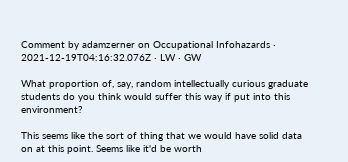Comment by adamzerner on Occupational Infohazards · 2021-12-19T04:16:32.076Z · LW · GW

What proportion of, say, random intellectually curious graduate students do you think would suffer this way if put into this environment?

This seems like the sort of thing that we would have solid data on at this point. Seems like it'd be worth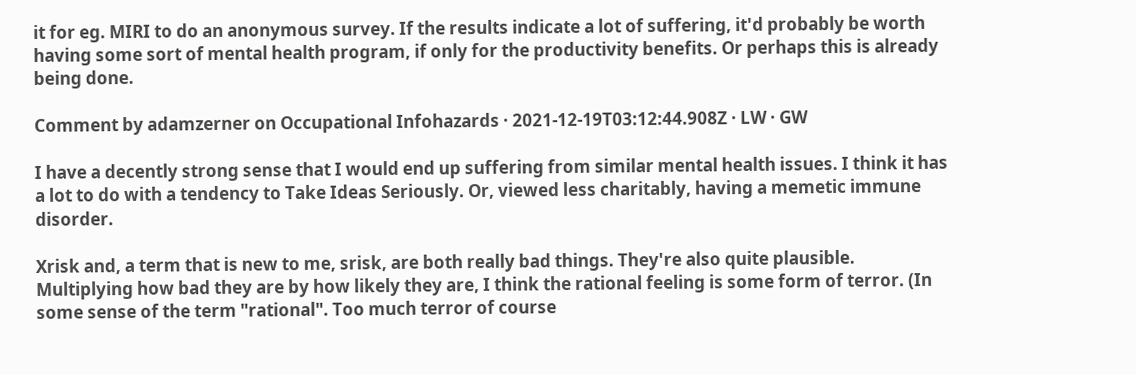it for eg. MIRI to do an anonymous survey. If the results indicate a lot of suffering, it'd probably be worth having some sort of mental health program, if only for the productivity benefits. Or perhaps this is already being done.

Comment by adamzerner on Occupational Infohazards · 2021-12-19T03:12:44.908Z · LW · GW

I have a decently strong sense that I would end up suffering from similar mental health issues. I think it has a lot to do with a tendency to Take Ideas Seriously. Or, viewed less charitably, having a memetic immune disorder.

Xrisk and, a term that is new to me, srisk, are both really bad things. They're also quite plausible. Multiplying how bad they are by how likely they are, I think the rational feeling is some form of terror. (In some sense of the term "rational". Too much terror of course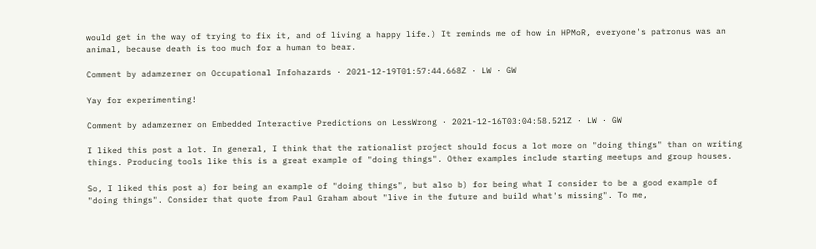would get in the way of trying to fix it, and of living a happy life.) It reminds me of how in HPMoR, everyone's patronus was an animal, because death is too much for a human to bear.

Comment by adamzerner on Occupational Infohazards · 2021-12-19T01:57:44.668Z · LW · GW

Yay for experimenting!

Comment by adamzerner on Embedded Interactive Predictions on LessWrong · 2021-12-16T03:04:58.521Z · LW · GW

I liked this post a lot. In general, I think that the rationalist project should focus a lot more on "doing things" than on writing things. Producing tools like this is a great example of "doing things". Other examples include starting meetups and group houses.

So, I liked this post a) for being an example of "doing things", but also b) for being what I consider to be a good example of "doing things". Consider that quote from Paul Graham about "live in the future and build what's missing". To me,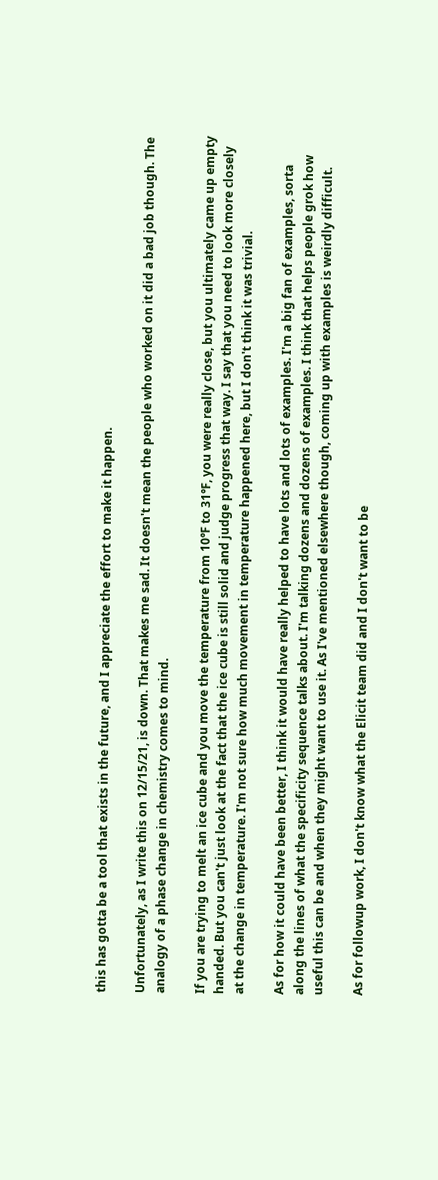this has gotta be a tool that exists in the future, and I appreciate the effort to make it happen.

Unfortunately, as I write this on 12/15/21, is down. That makes me sad. It doesn't mean the people who worked on it did a bad job though. The analogy of a phase change in chemistry comes to mind.

If you are trying to melt an ice cube and you move the temperature from 10℉ to 31℉, you were really close, but you ultimately came up empty handed. But you can't just look at the fact that the ice cube is still solid and judge progress that way. I say that you need to look more closely at the change in temperature. I'm not sure how much movement in temperature happened here, but I don't think it was trivial.

As for how it could have been better, I think it would have really helped to have lots and lots of examples. I'm a big fan of examples, sorta along the lines of what the specificity sequence talks about. I'm talking dozens and dozens of examples. I think that helps people grok how useful this can be and when they might want to use it. As I've mentioned elsewhere though, coming up with examples is weirdly difficult.

As for followup work, I don't know what the Elicit team did and I don't want to be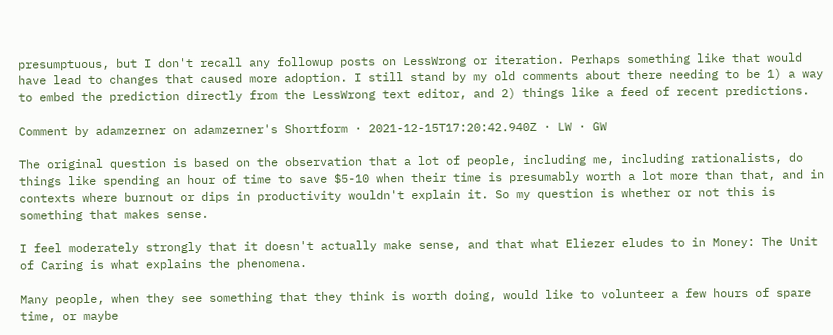presumptuous, but I don't recall any followup posts on LessWrong or iteration. Perhaps something like that would have lead to changes that caused more adoption. I still stand by my old comments about there needing to be 1) a way to embed the prediction directly from the LessWrong text editor, and 2) things like a feed of recent predictions.

Comment by adamzerner on adamzerner's Shortform · 2021-12-15T17:20:42.940Z · LW · GW

The original question is based on the observation that a lot of people, including me, including rationalists, do things like spending an hour of time to save $5-10 when their time is presumably worth a lot more than that, and in contexts where burnout or dips in productivity wouldn't explain it. So my question is whether or not this is something that makes sense.

I feel moderately strongly that it doesn't actually make sense, and that what Eliezer eludes to in Money: The Unit of Caring is what explains the phenomena.

Many people, when they see something that they think is worth doing, would like to volunteer a few hours of spare time, or maybe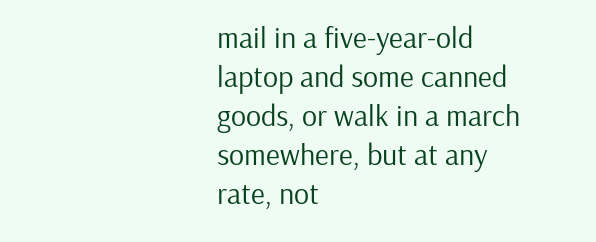mail in a five-year-old laptop and some canned goods, or walk in a march somewhere, but at any rate, not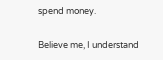spend money.

Believe me, I understand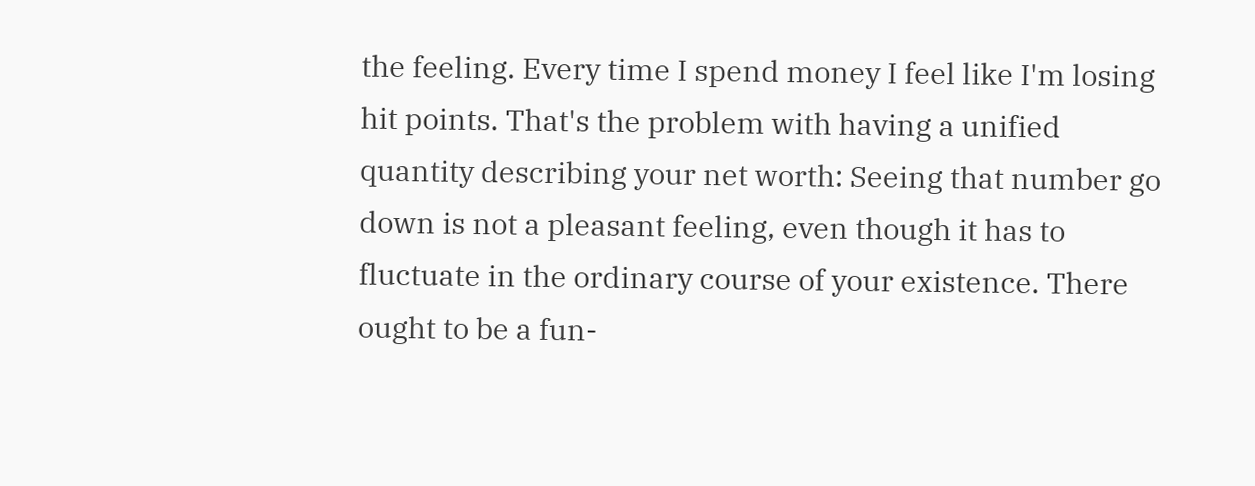the feeling. Every time I spend money I feel like I'm losing hit points. That's the problem with having a unified quantity describing your net worth: Seeing that number go down is not a pleasant feeling, even though it has to fluctuate in the ordinary course of your existence. There ought to be a fun-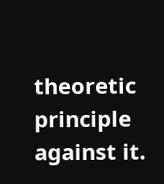theoretic principle against it.